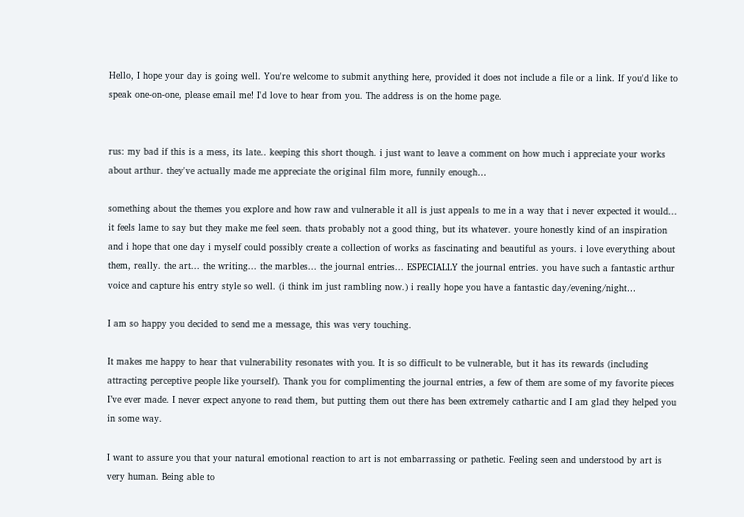Hello, I hope your day is going well. You're welcome to submit anything here, provided it does not include a file or a link. If you'd like to speak one-on-one, please email me! I'd love to hear from you. The address is on the home page.


rus: my bad if this is a mess, its late.. keeping this short though. i just want to leave a comment on how much i appreciate your works about arthur. they've actually made me appreciate the original film more, funnily enough…

something about the themes you explore and how raw and vulnerable it all is just appeals to me in a way that i never expected it would... it feels lame to say but they make me feel seen. thats probably not a good thing, but its whatever. youre honestly kind of an inspiration and i hope that one day i myself could possibly create a collection of works as fascinating and beautiful as yours. i love everything about them, really. the art... the writing... the marbles... the journal entries... ESPECIALLY the journal entries. you have such a fantastic arthur voice and capture his entry style so well. (i think im just rambling now.) i really hope you have a fantastic day/evening/night…

I am so happy you decided to send me a message, this was very touching.

It makes me happy to hear that vulnerability resonates with you. It is so difficult to be vulnerable, but it has its rewards (including attracting perceptive people like yourself). Thank you for complimenting the journal entries, a few of them are some of my favorite pieces I’ve ever made. I never expect anyone to read them, but putting them out there has been extremely cathartic and I am glad they helped you in some way.

I want to assure you that your natural emotional reaction to art is not embarrassing or pathetic. Feeling seen and understood by art is very human. Being able to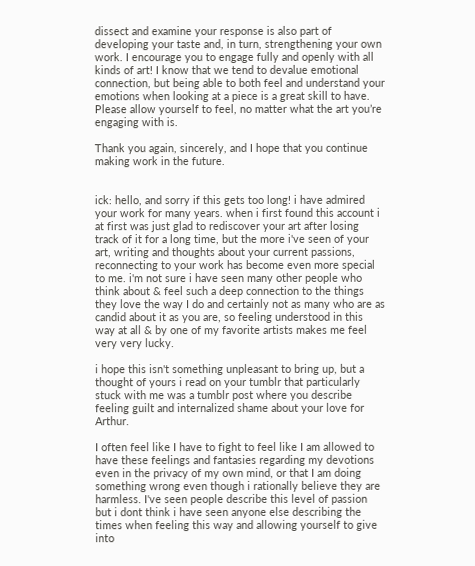dissect and examine your response is also part of developing your taste and, in turn, strengthening your own work. I encourage you to engage fully and openly with all kinds of art! I know that we tend to devalue emotional connection, but being able to both feel and understand your emotions when looking at a piece is a great skill to have. Please allow yourself to feel, no matter what the art you’re engaging with is.

Thank you again, sincerely, and I hope that you continue making work in the future.


ick: hello, and sorry if this gets too long! i have admired your work for many years. when i first found this account i at first was just glad to rediscover your art after losing track of it for a long time, but the more i've seen of your art, writing and thoughts about your current passions, reconnecting to your work has become even more special to me. i'm not sure i have seen many other people who think about & feel such a deep connection to the things they love the way I do and certainly not as many who are as candid about it as you are, so feeling understood in this way at all & by one of my favorite artists makes me feel very very lucky.

i hope this isn't something unpleasant to bring up, but a thought of yours i read on your tumblr that particularly stuck with me was a tumblr post where you describe feeling guilt and internalized shame about your love for Arthur.

I often feel like I have to fight to feel like I am allowed to have these feelings and fantasies regarding my devotions even in the privacy of my own mind, or that I am doing something wrong even though i rationally believe they are harmless. I've seen people describe this level of passion but i dont think i have seen anyone else describing the times when feeling this way and allowing yourself to give into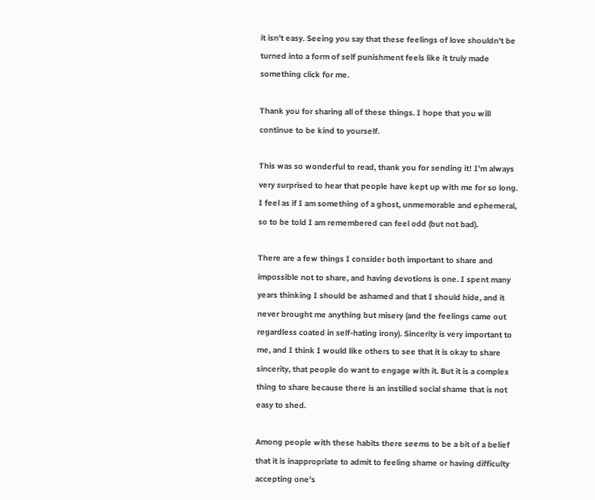it isn't easy. Seeing you say that these feelings of love shouldn't be turned into a form of self punishment feels like it truly made something click for me.

Thank you for sharing all of these things. I hope that you will continue to be kind to yourself.

This was so wonderful to read, thank you for sending it! I’m always very surprised to hear that people have kept up with me for so long. I feel as if I am something of a ghost, unmemorable and ephemeral, so to be told I am remembered can feel odd (but not bad).

There are a few things I consider both important to share and impossible not to share, and having devotions is one. I spent many years thinking I should be ashamed and that I should hide, and it never brought me anything but misery (and the feelings came out regardless coated in self-hating irony). Sincerity is very important to me, and I think I would like others to see that it is okay to share sincerity, that people do want to engage with it. But it is a complex thing to share because there is an instilled social shame that is not easy to shed.

Among people with these habits there seems to be a bit of a belief that it is inappropriate to admit to feeling shame or having difficulty accepting one’s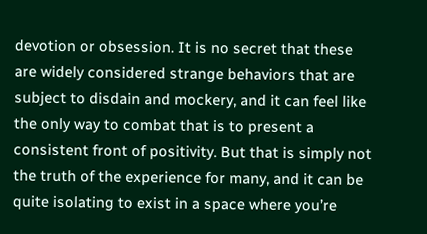devotion or obsession. It is no secret that these are widely considered strange behaviors that are subject to disdain and mockery, and it can feel like the only way to combat that is to present a consistent front of positivity. But that is simply not the truth of the experience for many, and it can be quite isolating to exist in a space where you’re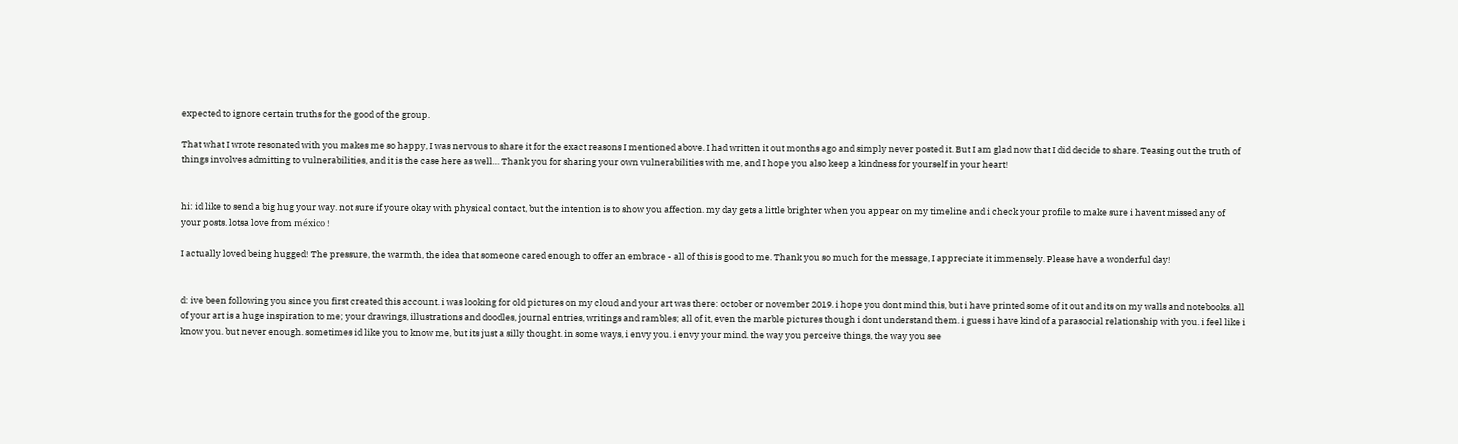expected to ignore certain truths for the good of the group.

That what I wrote resonated with you makes me so happy, I was nervous to share it for the exact reasons I mentioned above. I had written it out months ago and simply never posted it. But I am glad now that I did decide to share. Teasing out the truth of things involves admitting to vulnerabilities, and it is the case here as well… Thank you for sharing your own vulnerabilities with me, and I hope you also keep a kindness for yourself in your heart!


hi: id like to send a big hug your way. not sure if youre okay with physical contact, but the intention is to show you affection. my day gets a little brighter when you appear on my timeline and i check your profile to make sure i havent missed any of your posts. lotsa love from méxico !

I actually loved being hugged! The pressure, the warmth, the idea that someone cared enough to offer an embrace - all of this is good to me. Thank you so much for the message, I appreciate it immensely. Please have a wonderful day!


d: ive been following you since you first created this account. i was looking for old pictures on my cloud and your art was there: october or november 2019. i hope you dont mind this, but i have printed some of it out and its on my walls and notebooks. all of your art is a huge inspiration to me; your drawings, illustrations and doodles, journal entries, writings and rambles; all of it, even the marble pictures though i dont understand them. i guess i have kind of a parasocial relationship with you. i feel like i know you. but never enough. sometimes id like you to know me, but its just a silly thought. in some ways, i envy you. i envy your mind. the way you perceive things, the way you see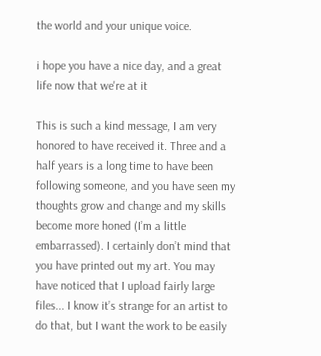the world and your unique voice.

i hope you have a nice day, and a great life now that we're at it

This is such a kind message, I am very honored to have received it. Three and a half years is a long time to have been following someone, and you have seen my thoughts grow and change and my skills become more honed (I’m a little embarrassed). I certainly don’t mind that you have printed out my art. You may have noticed that I upload fairly large files... I know it’s strange for an artist to do that, but I want the work to be easily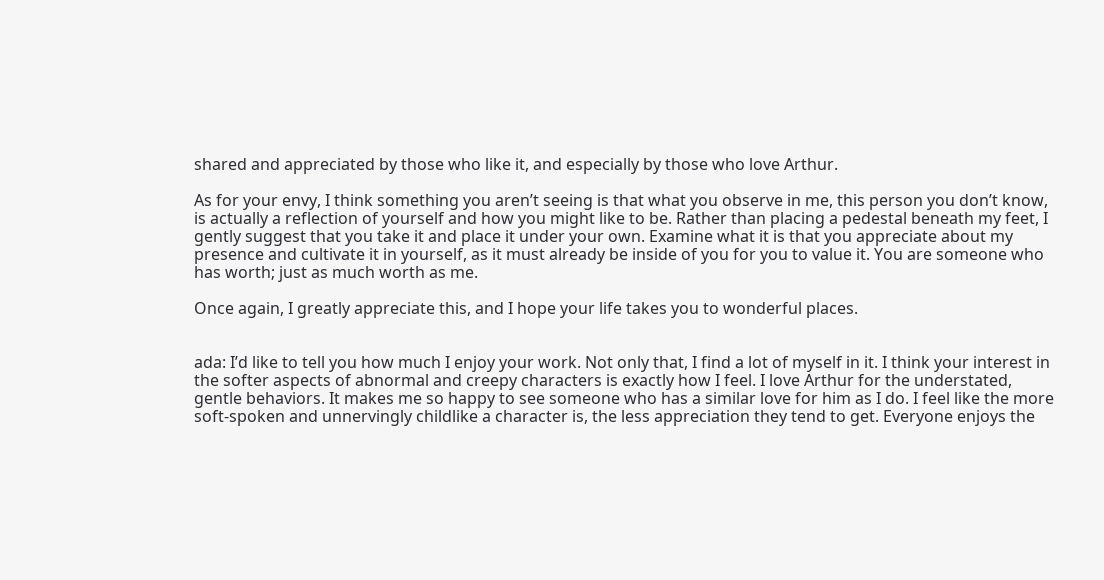shared and appreciated by those who like it, and especially by those who love Arthur.

As for your envy, I think something you aren’t seeing is that what you observe in me, this person you don’t know, is actually a reflection of yourself and how you might like to be. Rather than placing a pedestal beneath my feet, I gently suggest that you take it and place it under your own. Examine what it is that you appreciate about my presence and cultivate it in yourself, as it must already be inside of you for you to value it. You are someone who has worth; just as much worth as me.

Once again, I greatly appreciate this, and I hope your life takes you to wonderful places.


ada: I’d like to tell you how much I enjoy your work. Not only that, I find a lot of myself in it. I think your interest in the softer aspects of abnormal and creepy characters is exactly how I feel. I love Arthur for the understated, gentle behaviors. It makes me so happy to see someone who has a similar love for him as I do. I feel like the more soft-spoken and unnervingly childlike a character is, the less appreciation they tend to get. Everyone enjoys the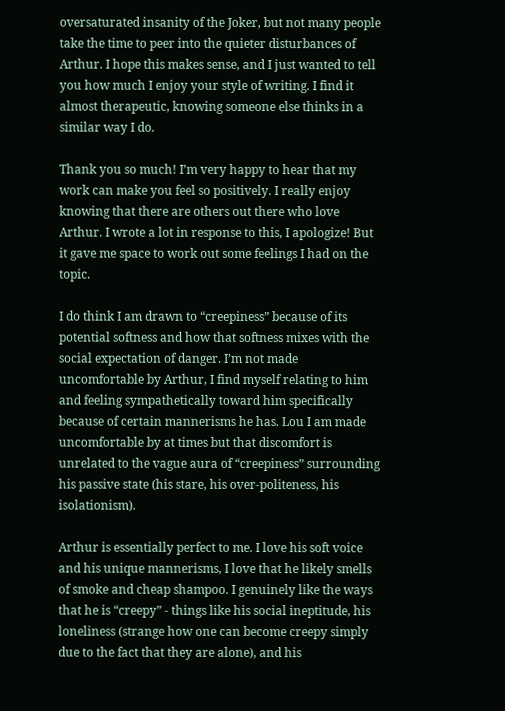oversaturated insanity of the Joker, but not many people take the time to peer into the quieter disturbances of Arthur. I hope this makes sense, and I just wanted to tell you how much I enjoy your style of writing. I find it almost therapeutic, knowing someone else thinks in a similar way I do.

Thank you so much! I’m very happy to hear that my work can make you feel so positively. I really enjoy knowing that there are others out there who love Arthur. I wrote a lot in response to this, I apologize! But it gave me space to work out some feelings I had on the topic.

I do think I am drawn to “creepiness” because of its potential softness and how that softness mixes with the social expectation of danger. I’m not made uncomfortable by Arthur, I find myself relating to him and feeling sympathetically toward him specifically because of certain mannerisms he has. Lou I am made uncomfortable by at times but that discomfort is unrelated to the vague aura of “creepiness” surrounding his passive state (his stare, his over-politeness, his isolationism).

Arthur is essentially perfect to me. I love his soft voice and his unique mannerisms, I love that he likely smells of smoke and cheap shampoo. I genuinely like the ways that he is “creepy” - things like his social ineptitude, his loneliness (strange how one can become creepy simply due to the fact that they are alone), and his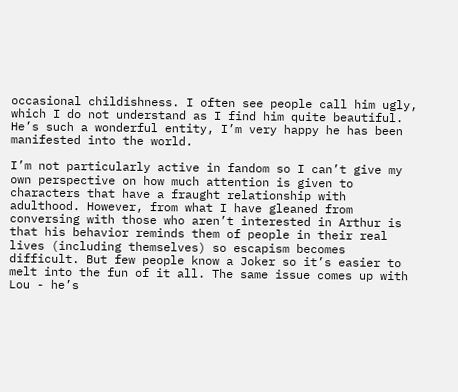occasional childishness. I often see people call him ugly, which I do not understand as I find him quite beautiful. He’s such a wonderful entity, I’m very happy he has been manifested into the world.

I’m not particularly active in fandom so I can’t give my own perspective on how much attention is given to characters that have a fraught relationship with adulthood. However, from what I have gleaned from conversing with those who aren’t interested in Arthur is that his behavior reminds them of people in their real lives (including themselves) so escapism becomes difficult. But few people know a Joker so it’s easier to melt into the fun of it all. The same issue comes up with Lou - he’s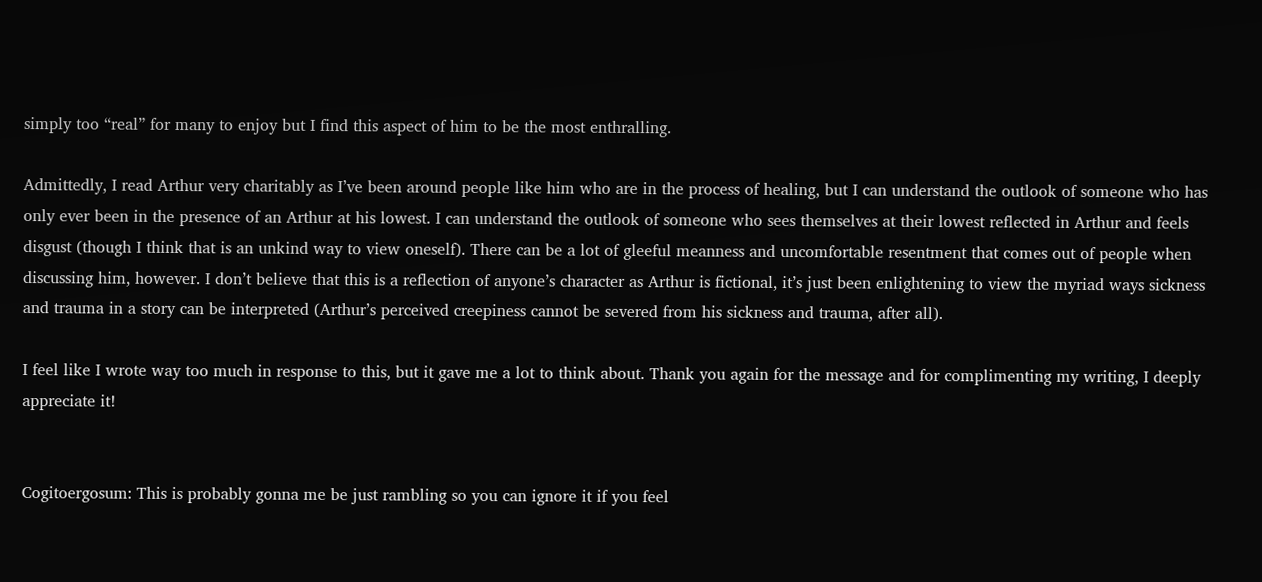simply too “real” for many to enjoy but I find this aspect of him to be the most enthralling.

Admittedly, I read Arthur very charitably as I’ve been around people like him who are in the process of healing, but I can understand the outlook of someone who has only ever been in the presence of an Arthur at his lowest. I can understand the outlook of someone who sees themselves at their lowest reflected in Arthur and feels disgust (though I think that is an unkind way to view oneself). There can be a lot of gleeful meanness and uncomfortable resentment that comes out of people when discussing him, however. I don’t believe that this is a reflection of anyone’s character as Arthur is fictional, it’s just been enlightening to view the myriad ways sickness and trauma in a story can be interpreted (Arthur’s perceived creepiness cannot be severed from his sickness and trauma, after all).

I feel like I wrote way too much in response to this, but it gave me a lot to think about. Thank you again for the message and for complimenting my writing, I deeply appreciate it!


Cogitoergosum: This is probably gonna me be just rambling so you can ignore it if you feel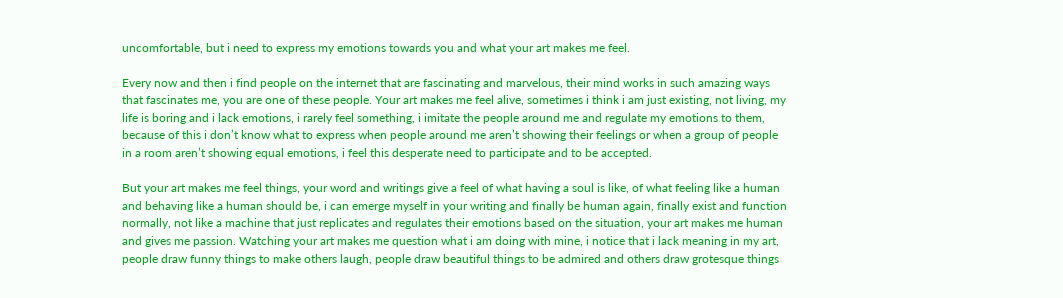uncomfortable, but i need to express my emotions towards you and what your art makes me feel.

Every now and then i find people on the internet that are fascinating and marvelous, their mind works in such amazing ways that fascinates me, you are one of these people. Your art makes me feel alive, sometimes i think i am just existing, not living, my life is boring and i lack emotions, i rarely feel something, i imitate the people around me and regulate my emotions to them, because of this i don’t know what to express when people around me aren’t showing their feelings or when a group of people in a room aren’t showing equal emotions, i feel this desperate need to participate and to be accepted.

But your art makes me feel things, your word and writings give a feel of what having a soul is like, of what feeling like a human and behaving like a human should be, i can emerge myself in your writing and finally be human again, finally exist and function normally, not like a machine that just replicates and regulates their emotions based on the situation, your art makes me human and gives me passion. Watching your art makes me question what i am doing with mine, i notice that i lack meaning in my art, people draw funny things to make others laugh, people draw beautiful things to be admired and others draw grotesque things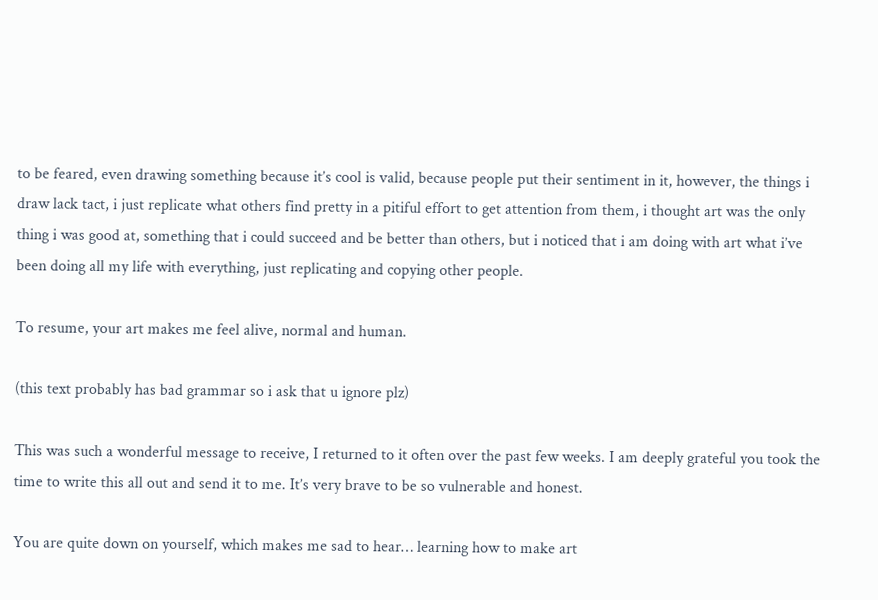to be feared, even drawing something because it’s cool is valid, because people put their sentiment in it, however, the things i draw lack tact, i just replicate what others find pretty in a pitiful effort to get attention from them, i thought art was the only thing i was good at, something that i could succeed and be better than others, but i noticed that i am doing with art what i’ve been doing all my life with everything, just replicating and copying other people.

To resume, your art makes me feel alive, normal and human.

(this text probably has bad grammar so i ask that u ignore plz)

This was such a wonderful message to receive, I returned to it often over the past few weeks. I am deeply grateful you took the time to write this all out and send it to me. It’s very brave to be so vulnerable and honest.

You are quite down on yourself, which makes me sad to hear… learning how to make art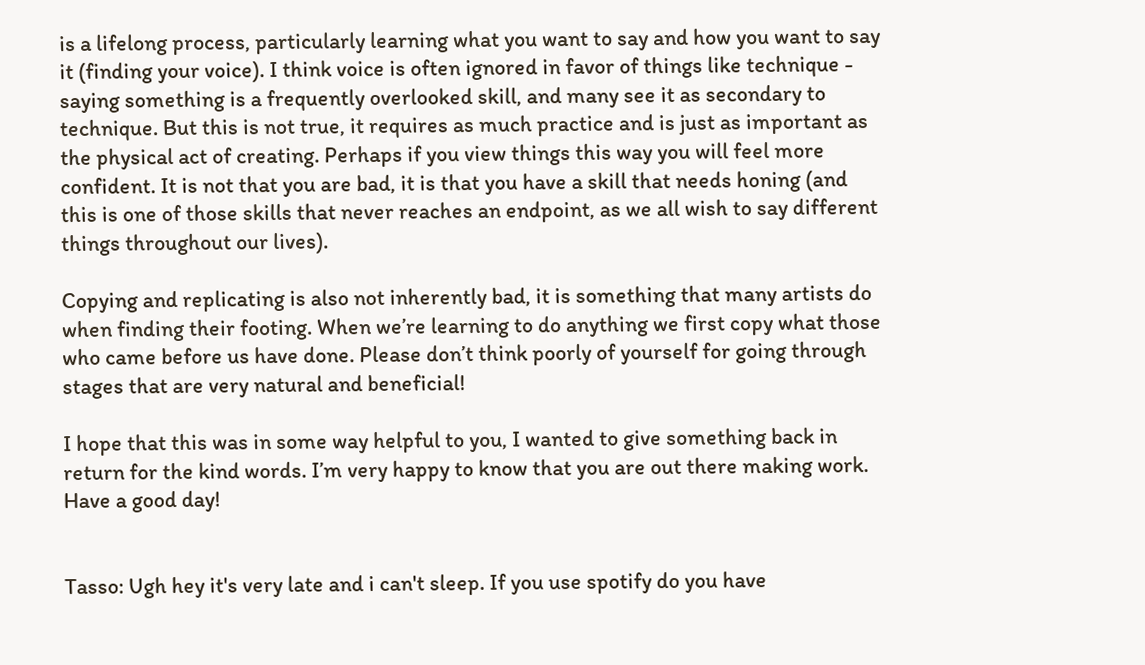is a lifelong process, particularly learning what you want to say and how you want to say it (finding your voice). I think voice is often ignored in favor of things like technique - saying something is a frequently overlooked skill, and many see it as secondary to technique. But this is not true, it requires as much practice and is just as important as the physical act of creating. Perhaps if you view things this way you will feel more confident. It is not that you are bad, it is that you have a skill that needs honing (and this is one of those skills that never reaches an endpoint, as we all wish to say different things throughout our lives).

Copying and replicating is also not inherently bad, it is something that many artists do when finding their footing. When we’re learning to do anything we first copy what those who came before us have done. Please don’t think poorly of yourself for going through stages that are very natural and beneficial!

I hope that this was in some way helpful to you, I wanted to give something back in return for the kind words. I’m very happy to know that you are out there making work. Have a good day!


Tasso: Ugh hey it's very late and i can't sleep. If you use spotify do you have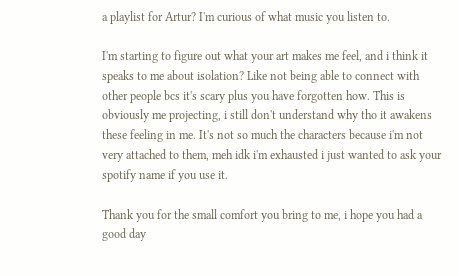a playlist for Artur? I'm curious of what music you listen to.

I'm starting to figure out what your art makes me feel, and i think it speaks to me about isolation? Like not being able to connect with other people bcs it's scary plus you have forgotten how. This is obviously me projecting, i still don't understand why tho it awakens these feeling in me. It's not so much the characters because i'm not very attached to them, meh idk i'm exhausted i just wanted to ask your spotify name if you use it.

Thank you for the small comfort you bring to me, i hope you had a good day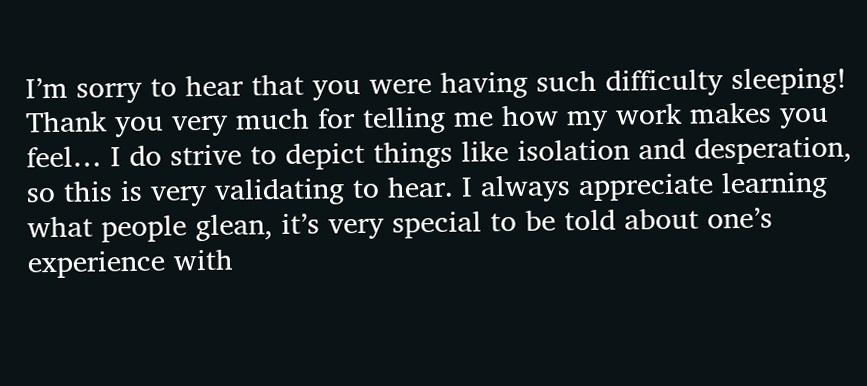I’m sorry to hear that you were having such difficulty sleeping! Thank you very much for telling me how my work makes you feel… I do strive to depict things like isolation and desperation, so this is very validating to hear. I always appreciate learning what people glean, it’s very special to be told about one’s experience with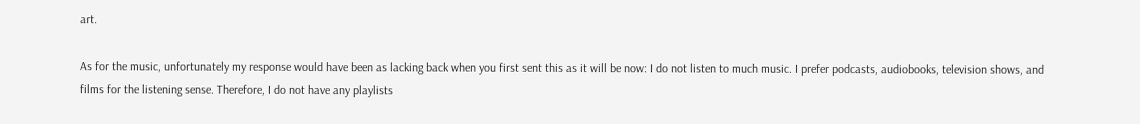art.

As for the music, unfortunately my response would have been as lacking back when you first sent this as it will be now: I do not listen to much music. I prefer podcasts, audiobooks, television shows, and films for the listening sense. Therefore, I do not have any playlists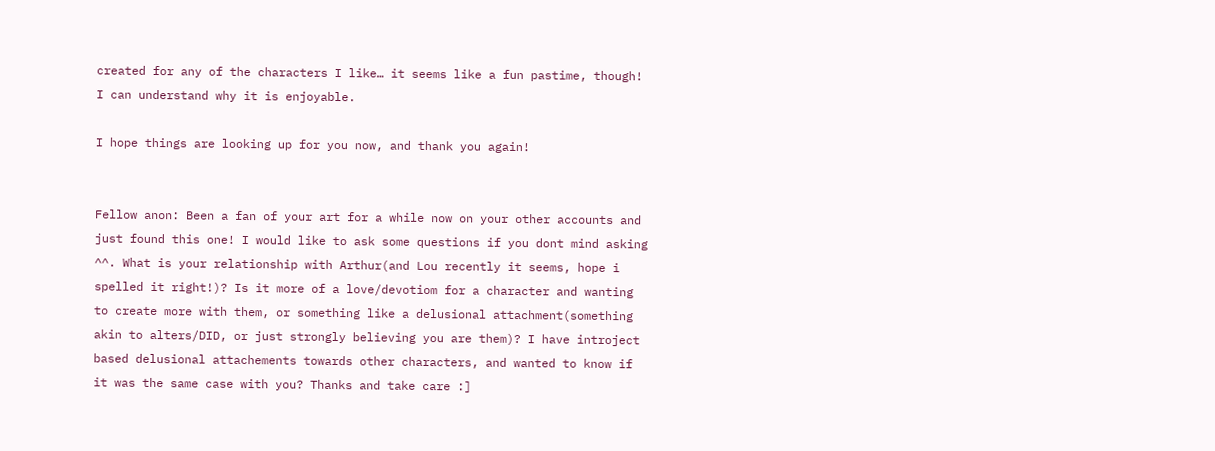created for any of the characters I like… it seems like a fun pastime, though! I can understand why it is enjoyable.

I hope things are looking up for you now, and thank you again!


Fellow anon: Been a fan of your art for a while now on your other accounts and just found this one! I would like to ask some questions if you dont mind asking ^^. What is your relationship with Arthur(and Lou recently it seems, hope i spelled it right!)? Is it more of a love/devotiom for a character and wanting to create more with them, or something like a delusional attachment(something akin to alters/DID, or just strongly believing you are them)? I have introject based delusional attachements towards other characters, and wanted to know if it was the same case with you? Thanks and take care :]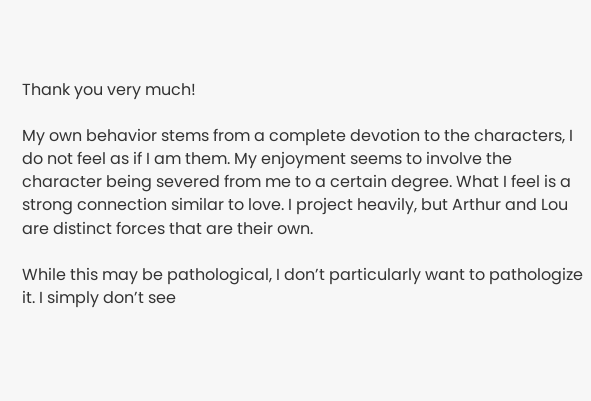Thank you very much!

My own behavior stems from a complete devotion to the characters, I do not feel as if I am them. My enjoyment seems to involve the character being severed from me to a certain degree. What I feel is a strong connection similar to love. I project heavily, but Arthur and Lou are distinct forces that are their own.

While this may be pathological, I don’t particularly want to pathologize it. I simply don’t see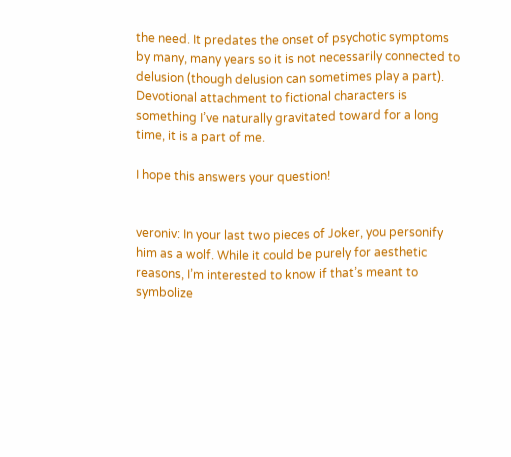the need. It predates the onset of psychotic symptoms by many, many years so it is not necessarily connected to delusion (though delusion can sometimes play a part). Devotional attachment to fictional characters is something I’ve naturally gravitated toward for a long time, it is a part of me.

I hope this answers your question!


veroniv: In your last two pieces of Joker, you personify him as a wolf. While it could be purely for aesthetic reasons, I’m interested to know if that’s meant to symbolize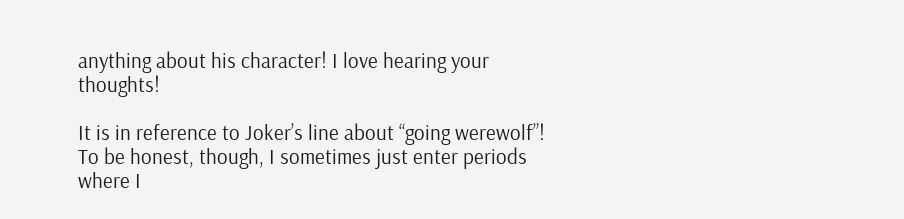anything about his character! I love hearing your thoughts!

It is in reference to Joker’s line about “going werewolf”! To be honest, though, I sometimes just enter periods where I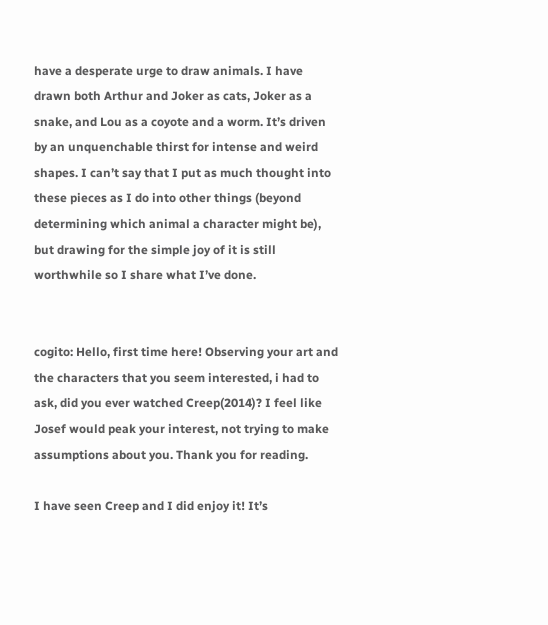have a desperate urge to draw animals. I have drawn both Arthur and Joker as cats, Joker as a snake, and Lou as a coyote and a worm. It’s driven by an unquenchable thirst for intense and weird shapes. I can’t say that I put as much thought into these pieces as I do into other things (beyond determining which animal a character might be), but drawing for the simple joy of it is still worthwhile so I share what I’ve done.


cogito: Hello, first time here! Observing your art and the characters that you seem interested, i had to ask, did you ever watched Creep(2014)? I feel like Josef would peak your interest, not trying to make assumptions about you. Thank you for reading.

I have seen Creep and I did enjoy it! It’s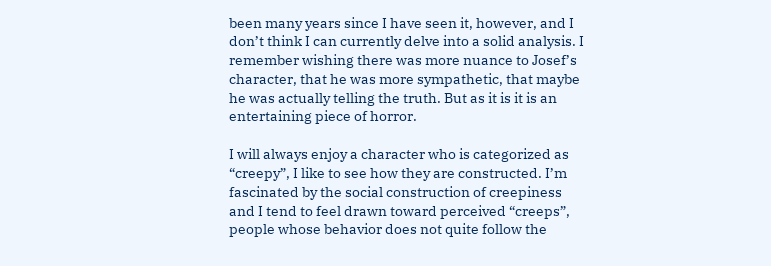been many years since I have seen it, however, and I don’t think I can currently delve into a solid analysis. I remember wishing there was more nuance to Josef’s character, that he was more sympathetic, that maybe he was actually telling the truth. But as it is it is an entertaining piece of horror.

I will always enjoy a character who is categorized as “creepy”, I like to see how they are constructed. I’m fascinated by the social construction of creepiness and I tend to feel drawn toward perceived “creeps”, people whose behavior does not quite follow the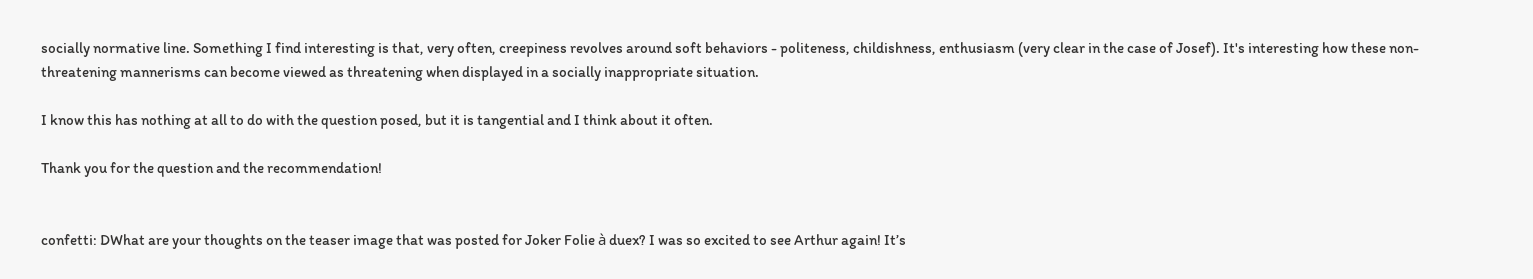socially normative line. Something I find interesting is that, very often, creepiness revolves around soft behaviors - politeness, childishness, enthusiasm (very clear in the case of Josef). It's interesting how these non-threatening mannerisms can become viewed as threatening when displayed in a socially inappropriate situation.

I know this has nothing at all to do with the question posed, but it is tangential and I think about it often.

Thank you for the question and the recommendation!


confetti: DWhat are your thoughts on the teaser image that was posted for Joker Folie à duex? I was so excited to see Arthur again! It’s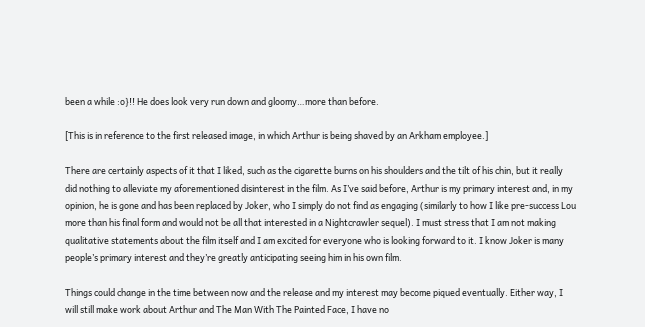been a while :o}!! He does look very run down and gloomy…more than before.

[This is in reference to the first released image, in which Arthur is being shaved by an Arkham employee.]

There are certainly aspects of it that I liked, such as the cigarette burns on his shoulders and the tilt of his chin, but it really did nothing to alleviate my aforementioned disinterest in the film. As I’ve said before, Arthur is my primary interest and, in my opinion, he is gone and has been replaced by Joker, who I simply do not find as engaging (similarly to how I like pre-success Lou more than his final form and would not be all that interested in a Nightcrawler sequel). I must stress that I am not making qualitative statements about the film itself and I am excited for everyone who is looking forward to it. I know Joker is many people’s primary interest and they’re greatly anticipating seeing him in his own film.

Things could change in the time between now and the release and my interest may become piqued eventually. Either way, I will still make work about Arthur and The Man With The Painted Face, I have no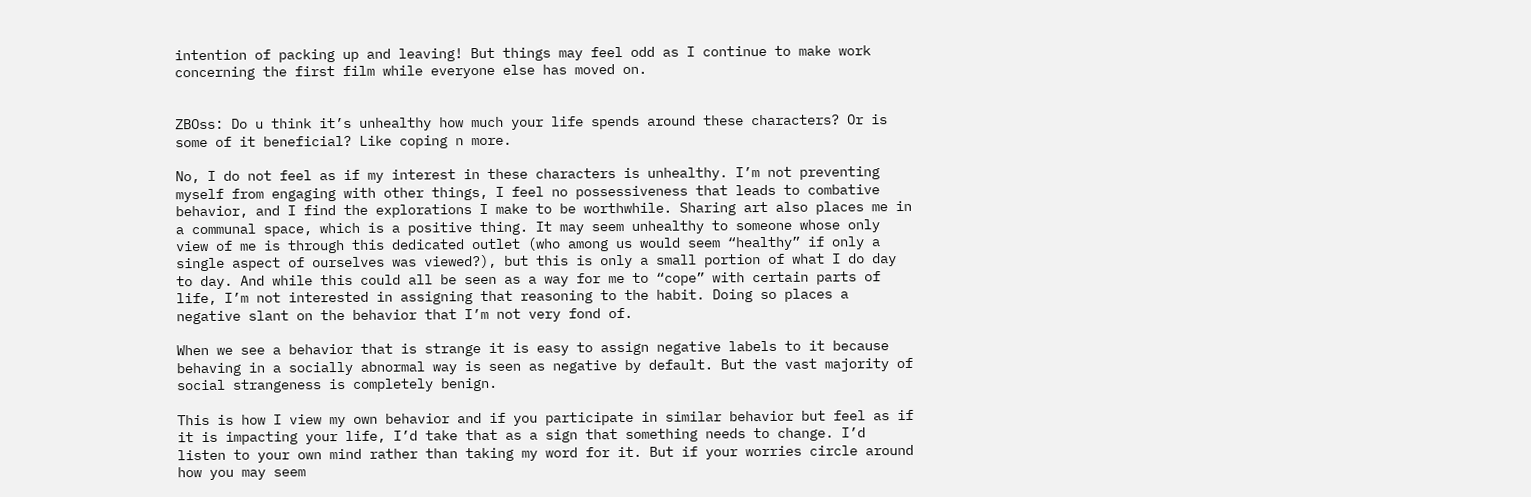intention of packing up and leaving! But things may feel odd as I continue to make work concerning the first film while everyone else has moved on.


ZBOss: Do u think it’s unhealthy how much your life spends around these characters? Or is some of it beneficial? Like coping n more.

No, I do not feel as if my interest in these characters is unhealthy. I’m not preventing myself from engaging with other things, I feel no possessiveness that leads to combative behavior, and I find the explorations I make to be worthwhile. Sharing art also places me in a communal space, which is a positive thing. It may seem unhealthy to someone whose only view of me is through this dedicated outlet (who among us would seem “healthy” if only a single aspect of ourselves was viewed?), but this is only a small portion of what I do day to day. And while this could all be seen as a way for me to “cope” with certain parts of life, I’m not interested in assigning that reasoning to the habit. Doing so places a negative slant on the behavior that I’m not very fond of.

When we see a behavior that is strange it is easy to assign negative labels to it because behaving in a socially abnormal way is seen as negative by default. But the vast majority of social strangeness is completely benign.

This is how I view my own behavior and if you participate in similar behavior but feel as if it is impacting your life, I’d take that as a sign that something needs to change. I’d listen to your own mind rather than taking my word for it. But if your worries circle around how you may seem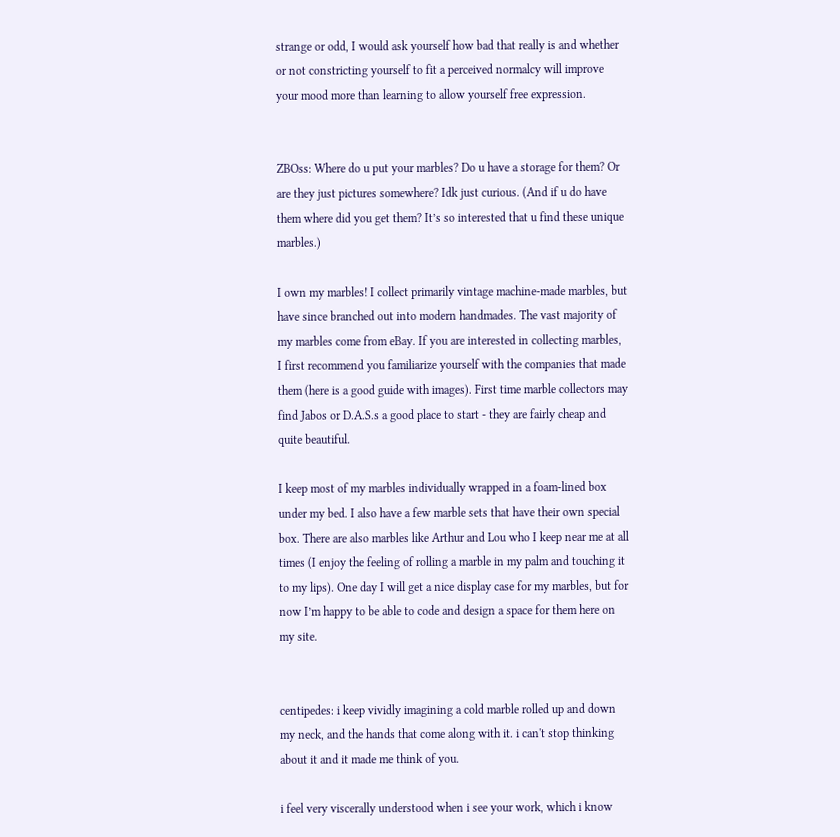strange or odd, I would ask yourself how bad that really is and whether or not constricting yourself to fit a perceived normalcy will improve your mood more than learning to allow yourself free expression.


ZBOss: Where do u put your marbles? Do u have a storage for them? Or are they just pictures somewhere? Idk just curious. (And if u do have them where did you get them? It’s so interested that u find these unique marbles.)

I own my marbles! I collect primarily vintage machine-made marbles, but have since branched out into modern handmades. The vast majority of my marbles come from eBay. If you are interested in collecting marbles, I first recommend you familiarize yourself with the companies that made them (here is a good guide with images). First time marble collectors may find Jabos or D.A.S.s a good place to start - they are fairly cheap and quite beautiful.

I keep most of my marbles individually wrapped in a foam-lined box under my bed. I also have a few marble sets that have their own special box. There are also marbles like Arthur and Lou who I keep near me at all times (I enjoy the feeling of rolling a marble in my palm and touching it to my lips). One day I will get a nice display case for my marbles, but for now I’m happy to be able to code and design a space for them here on my site.


centipedes: i keep vividly imagining a cold marble rolled up and down my neck, and the hands that come along with it. i can't stop thinking about it and it made me think of you.

i feel very viscerally understood when i see your work, which i know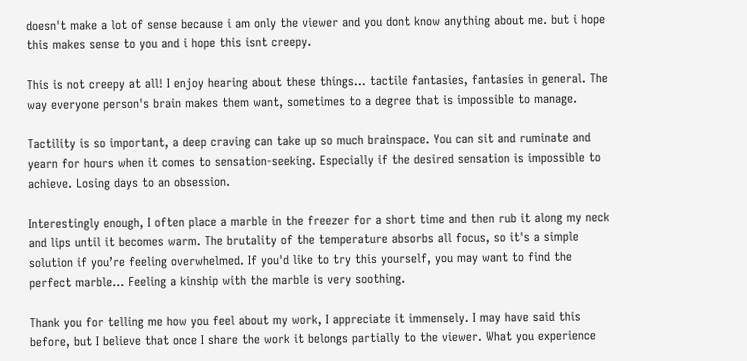doesn't make a lot of sense because i am only the viewer and you dont know anything about me. but i hope this makes sense to you and i hope this isnt creepy.

This is not creepy at all! I enjoy hearing about these things… tactile fantasies, fantasies in general. The way everyone person's brain makes them want, sometimes to a degree that is impossible to manage.

Tactility is so important, a deep craving can take up so much brainspace. You can sit and ruminate and yearn for hours when it comes to sensation-seeking. Especially if the desired sensation is impossible to achieve. Losing days to an obsession.

Interestingly enough, I often place a marble in the freezer for a short time and then rub it along my neck and lips until it becomes warm. The brutality of the temperature absorbs all focus, so it's a simple solution if you’re feeling overwhelmed. If you'd like to try this yourself, you may want to find the perfect marble… Feeling a kinship with the marble is very soothing.

Thank you for telling me how you feel about my work, I appreciate it immensely. I may have said this before, but I believe that once I share the work it belongs partially to the viewer. What you experience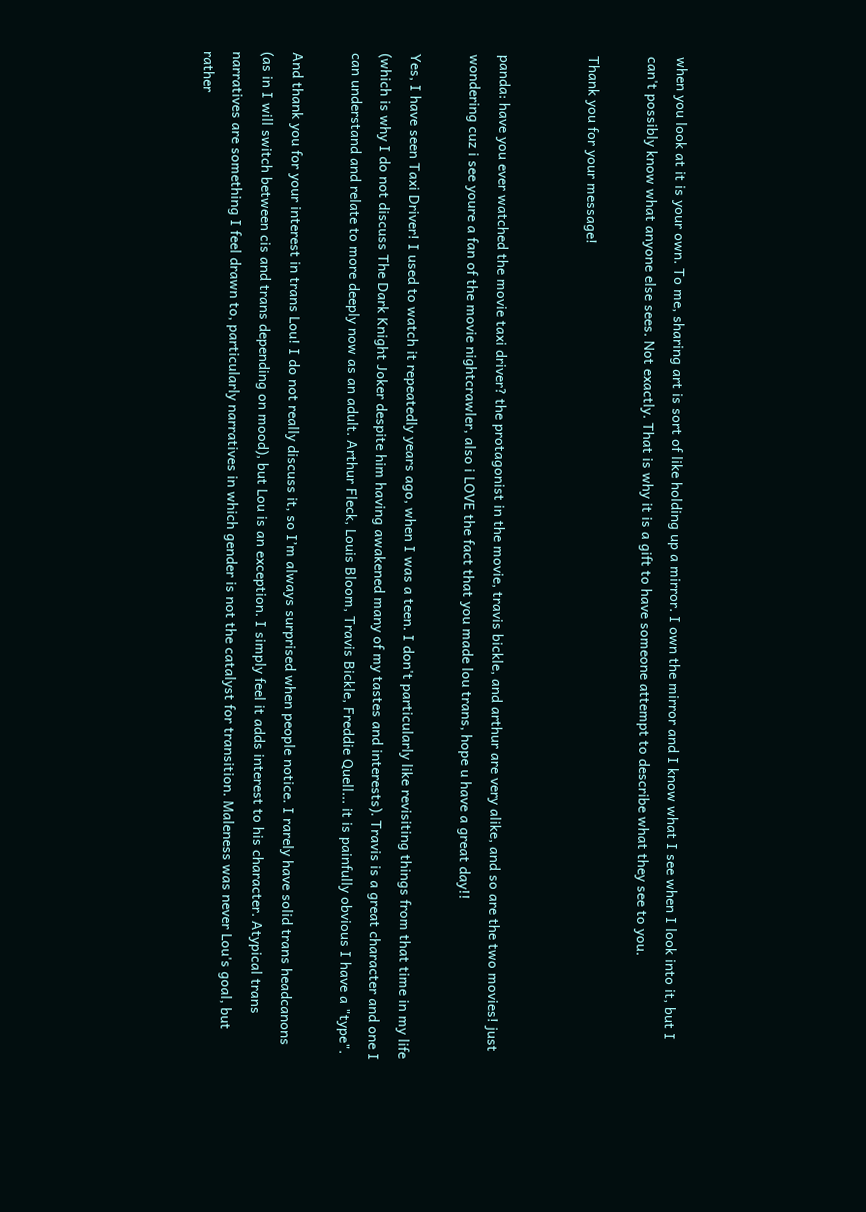when you look at it is your own. To me, sharing art is sort of like holding up a mirror. I own the mirror and I know what I see when I look into it, but I can't possibly know what anyone else sees. Not exactly. That is why it is a gift to have someone attempt to describe what they see to you.

Thank you for your message!


panda: have you ever watched the movie taxi driver? the protagonist in the movie, travis bickle, and arthur are very alike, and so are the two movies! just wondering cuz i see youre a fan of the movie nightcrawler, also i LOVE the fact that you made lou trans, hope u have a great day!!

Yes, I have seen Taxi Driver! I used to watch it repeatedly years ago, when I was a teen. I don't particularly like revisiting things from that time in my life (which is why I do not discuss The Dark Knight Joker despite him having awakened many of my tastes and interests). Travis is a great character and one I can understand and relate to more deeply now as an adult. Arthur Fleck, Louis Bloom, Travis Bickle, Freddie Quell... it is painfully obvious I have a "type".

And thank you for your interest in trans Lou! I do not really discuss it, so I’m always surprised when people notice. I rarely have solid trans headcanons (as in I will switch between cis and trans depending on mood), but Lou is an exception. I simply feel it adds interest to his character. Atypical trans narratives are something I feel drawn to, particularly narratives in which gender is not the catalyst for transition. Maleness was never Lou's goal, but rather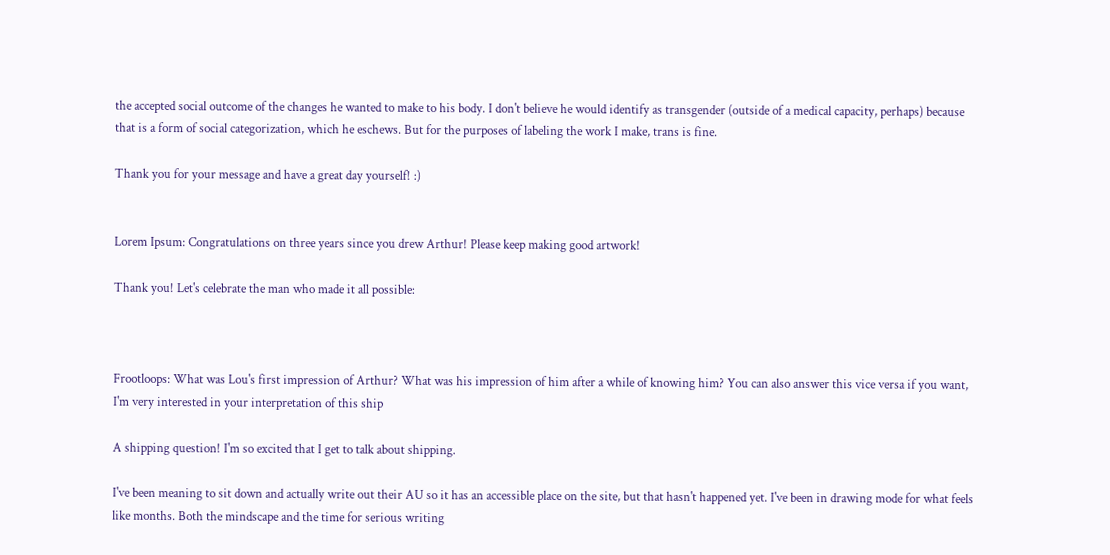the accepted social outcome of the changes he wanted to make to his body. I don't believe he would identify as transgender (outside of a medical capacity, perhaps) because that is a form of social categorization, which he eschews. But for the purposes of labeling the work I make, trans is fine.

Thank you for your message and have a great day yourself! :)


Lorem Ipsum: Congratulations on three years since you drew Arthur! Please keep making good artwork!

Thank you! Let's celebrate the man who made it all possible:



Frootloops: What was Lou's first impression of Arthur? What was his impression of him after a while of knowing him? You can also answer this vice versa if you want, I'm very interested in your interpretation of this ship

A shipping question! I'm so excited that I get to talk about shipping.

I've been meaning to sit down and actually write out their AU so it has an accessible place on the site, but that hasn't happened yet. I've been in drawing mode for what feels like months. Both the mindscape and the time for serious writing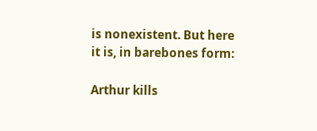is nonexistent. But here it is, in barebones form:

Arthur kills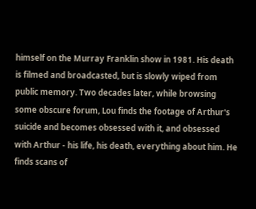himself on the Murray Franklin show in 1981. His death is filmed and broadcasted, but is slowly wiped from public memory. Two decades later, while browsing some obscure forum, Lou finds the footage of Arthur's suicide and becomes obsessed with it, and obsessed with Arthur - his life, his death, everything about him. He finds scans of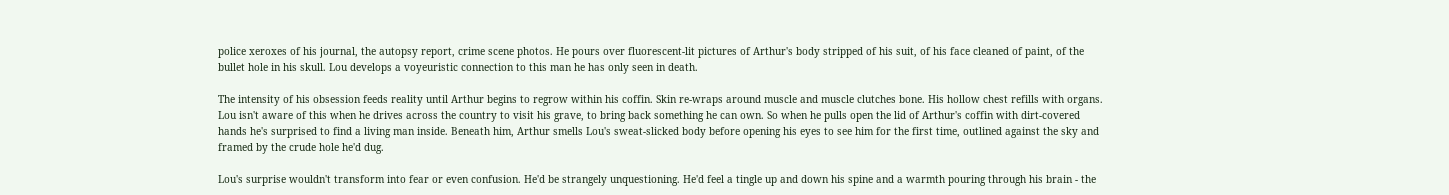police xeroxes of his journal, the autopsy report, crime scene photos. He pours over fluorescent-lit pictures of Arthur's body stripped of his suit, of his face cleaned of paint, of the bullet hole in his skull. Lou develops a voyeuristic connection to this man he has only seen in death.

The intensity of his obsession feeds reality until Arthur begins to regrow within his coffin. Skin re-wraps around muscle and muscle clutches bone. His hollow chest refills with organs. Lou isn't aware of this when he drives across the country to visit his grave, to bring back something he can own. So when he pulls open the lid of Arthur's coffin with dirt-covered hands he's surprised to find a living man inside. Beneath him, Arthur smells Lou's sweat-slicked body before opening his eyes to see him for the first time, outlined against the sky and framed by the crude hole he'd dug.

Lou's surprise wouldn't transform into fear or even confusion. He'd be strangely unquestioning. He'd feel a tingle up and down his spine and a warmth pouring through his brain - the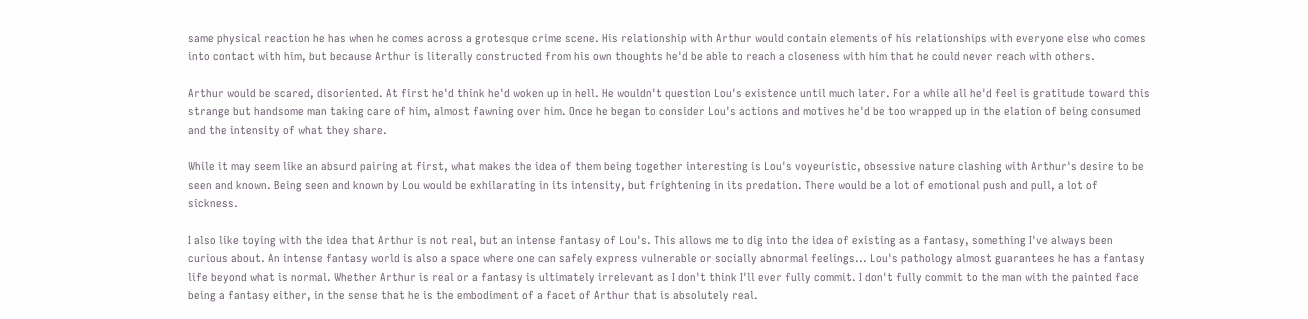same physical reaction he has when he comes across a grotesque crime scene. His relationship with Arthur would contain elements of his relationships with everyone else who comes into contact with him, but because Arthur is literally constructed from his own thoughts he'd be able to reach a closeness with him that he could never reach with others.

Arthur would be scared, disoriented. At first he'd think he'd woken up in hell. He wouldn't question Lou's existence until much later. For a while all he'd feel is gratitude toward this strange but handsome man taking care of him, almost fawning over him. Once he began to consider Lou's actions and motives he'd be too wrapped up in the elation of being consumed and the intensity of what they share.

While it may seem like an absurd pairing at first, what makes the idea of them being together interesting is Lou's voyeuristic, obsessive nature clashing with Arthur's desire to be seen and known. Being seen and known by Lou would be exhilarating in its intensity, but frightening in its predation. There would be a lot of emotional push and pull, a lot of sickness.

I also like toying with the idea that Arthur is not real, but an intense fantasy of Lou's. This allows me to dig into the idea of existing as a fantasy, something I've always been curious about. An intense fantasy world is also a space where one can safely express vulnerable or socially abnormal feelings... Lou's pathology almost guarantees he has a fantasy life beyond what is normal. Whether Arthur is real or a fantasy is ultimately irrelevant as I don't think I'll ever fully commit. I don't fully commit to the man with the painted face being a fantasy either, in the sense that he is the embodiment of a facet of Arthur that is absolutely real.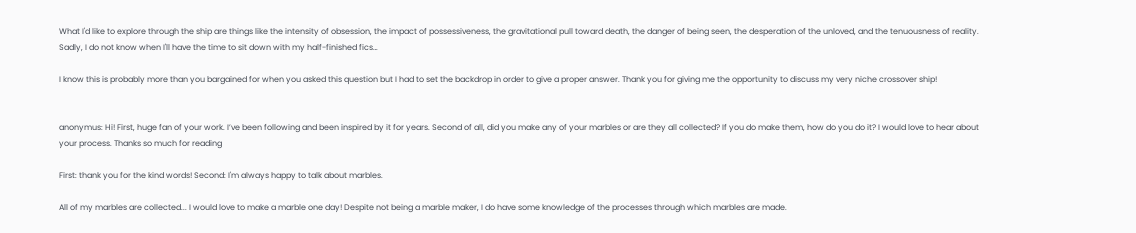What I'd like to explore through the ship are things like the intensity of obsession, the impact of possessiveness, the gravitational pull toward death, the danger of being seen, the desperation of the unloved, and the tenuousness of reality. Sadly, I do not know when I'll have the time to sit down with my half-finished fics…

I know this is probably more than you bargained for when you asked this question but I had to set the backdrop in order to give a proper answer. Thank you for giving me the opportunity to discuss my very niche crossover ship!


anonymus: Hi! First, huge fan of your work. I’ve been following and been inspired by it for years. Second of all, did you make any of your marbles or are they all collected? If you do make them, how do you do it? I would love to hear about your process. Thanks so much for reading

First: thank you for the kind words! Second: I'm always happy to talk about marbles.

All of my marbles are collected... I would love to make a marble one day! Despite not being a marble maker, I do have some knowledge of the processes through which marbles are made.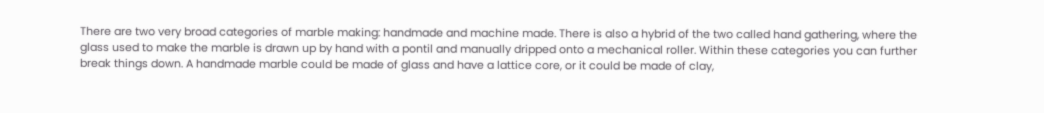There are two very broad categories of marble making: handmade and machine made. There is also a hybrid of the two called hand gathering, where the glass used to make the marble is drawn up by hand with a pontil and manually dripped onto a mechanical roller. Within these categories you can further break things down. A handmade marble could be made of glass and have a lattice core, or it could be made of clay,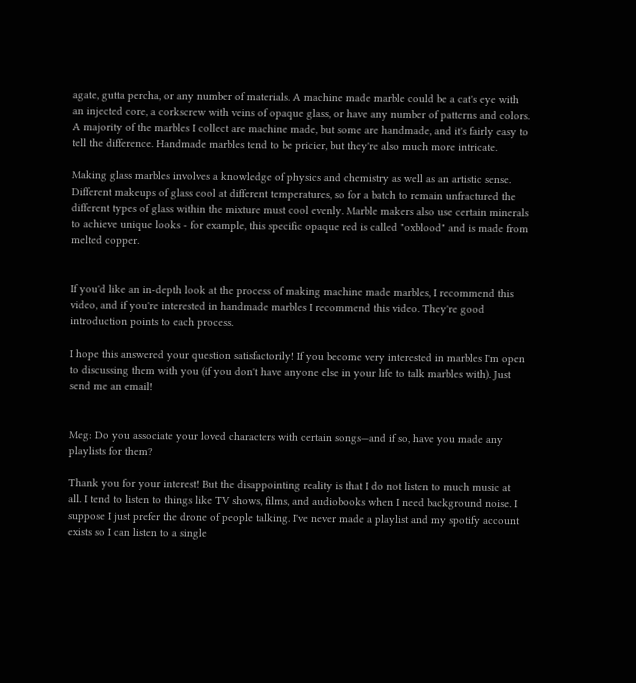agate, gutta percha, or any number of materials. A machine made marble could be a cat's eye with an injected core, a corkscrew with veins of opaque glass, or have any number of patterns and colors. A majority of the marbles I collect are machine made, but some are handmade, and it's fairly easy to tell the difference. Handmade marbles tend to be pricier, but they're also much more intricate.

Making glass marbles involves a knowledge of physics and chemistry as well as an artistic sense. Different makeups of glass cool at different temperatures, so for a batch to remain unfractured the different types of glass within the mixture must cool evenly. Marble makers also use certain minerals to achieve unique looks - for example, this specific opaque red is called "oxblood" and is made from melted copper.


If you'd like an in-depth look at the process of making machine made marbles, I recommend this video, and if you're interested in handmade marbles I recommend this video. They're good introduction points to each process.

I hope this answered your question satisfactorily! If you become very interested in marbles I'm open to discussing them with you (if you don't have anyone else in your life to talk marbles with). Just send me an email!


Meg: Do you associate your loved characters with certain songs—and if so, have you made any playlists for them?

Thank you for your interest! But the disappointing reality is that I do not listen to much music at all. I tend to listen to things like TV shows, films, and audiobooks when I need background noise. I suppose I just prefer the drone of people talking. I've never made a playlist and my spotify account exists so I can listen to a single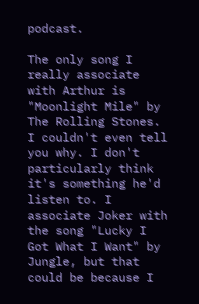podcast.

The only song I really associate with Arthur is "Moonlight Mile" by The Rolling Stones. I couldn't even tell you why. I don't particularly think it's something he'd listen to. I associate Joker with the song "Lucky I Got What I Want" by Jungle, but that could be because I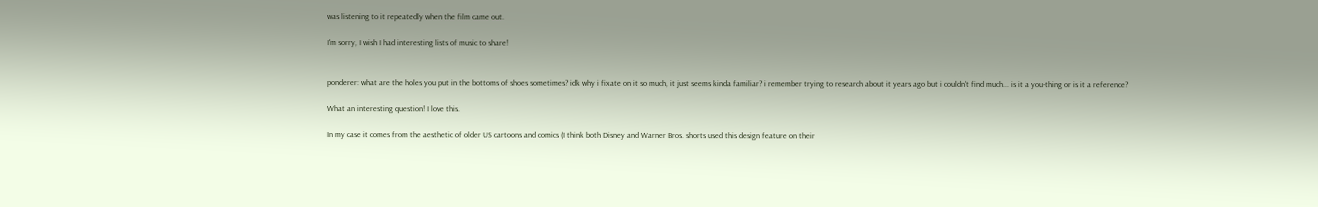was listening to it repeatedly when the film came out.

I'm sorry, I wish I had interesting lists of music to share!


ponderer: what are the holes you put in the bottoms of shoes sometimes? idk why i fixate on it so much, it just seems kinda familiar? i remember trying to research about it years ago but i couldn't find much... is it a you-thing or is it a reference?

What an interesting question! I love this.

In my case it comes from the aesthetic of older US cartoons and comics (I think both Disney and Warner Bros. shorts used this design feature on their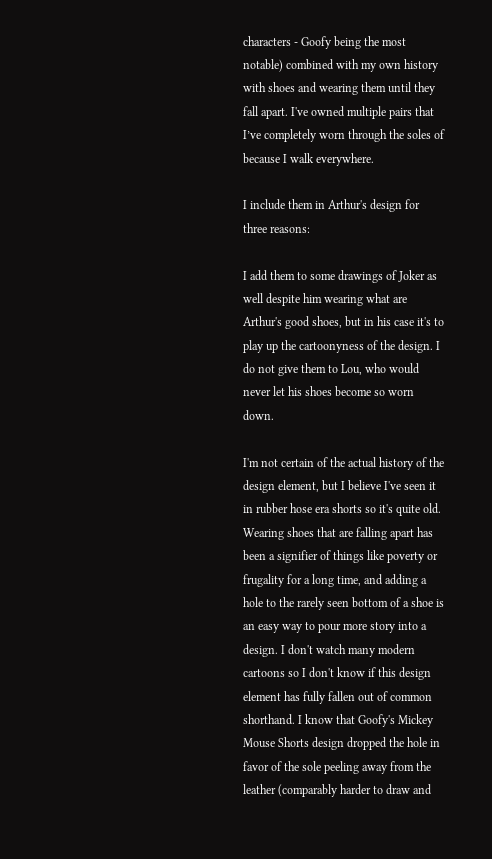characters - Goofy being the most notable) combined with my own history with shoes and wearing them until they fall apart. I've owned multiple pairs that I’ve completely worn through the soles of because I walk everywhere.

I include them in Arthur's design for three reasons:

I add them to some drawings of Joker as well despite him wearing what are Arthur's good shoes, but in his case it's to play up the cartoonyness of the design. I do not give them to Lou, who would never let his shoes become so worn down.

I'm not certain of the actual history of the design element, but I believe I've seen it in rubber hose era shorts so it's quite old. Wearing shoes that are falling apart has been a signifier of things like poverty or frugality for a long time, and adding a hole to the rarely seen bottom of a shoe is an easy way to pour more story into a design. I don't watch many modern cartoons so I don't know if this design element has fully fallen out of common shorthand. I know that Goofy's Mickey Mouse Shorts design dropped the hole in favor of the sole peeling away from the leather (comparably harder to draw and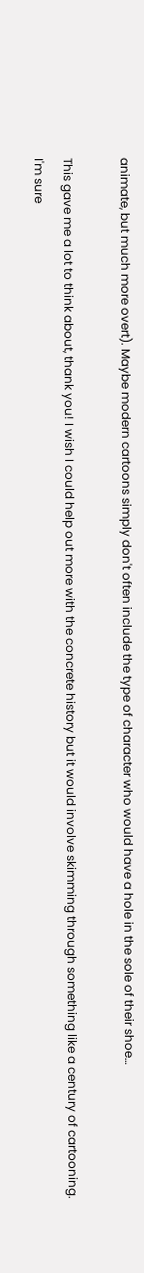animate, but much more overt). Maybe modern cartoons simply don't often include the type of character who would have a hole in the sole of their shoe…

This gave me a lot to think about, thank you! I wish I could help out more with the concrete history but it would involve skimming through something like a century of cartooning. I'm sure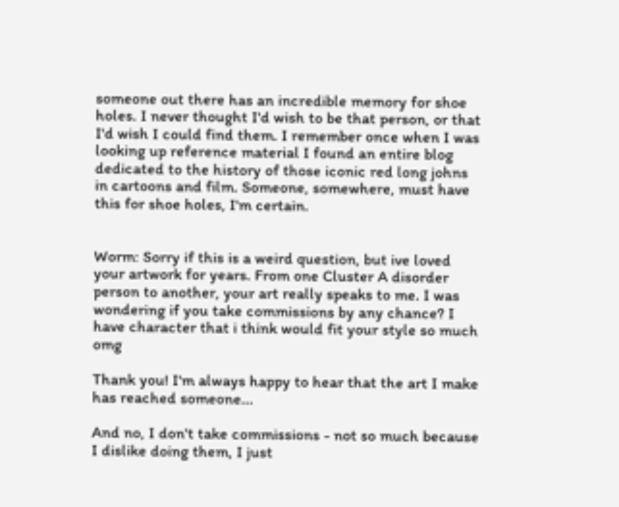someone out there has an incredible memory for shoe holes. I never thought I'd wish to be that person, or that I'd wish I could find them. I remember once when I was looking up reference material I found an entire blog dedicated to the history of those iconic red long johns in cartoons and film. Someone, somewhere, must have this for shoe holes, I'm certain.


Worm: Sorry if this is a weird question, but ive loved your artwork for years. From one Cluster A disorder person to another, your art really speaks to me. I was wondering if you take commissions by any chance? I have character that i think would fit your style so much omg

Thank you! I'm always happy to hear that the art I make has reached someone...

And no, I don't take commissions - not so much because I dislike doing them, I just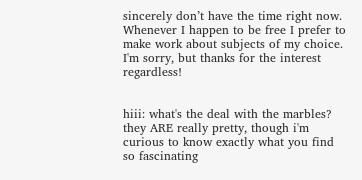sincerely don’t have the time right now. Whenever I happen to be free I prefer to make work about subjects of my choice. I'm sorry, but thanks for the interest regardless!


hiii: what's the deal with the marbles? they ARE really pretty, though i'm curious to know exactly what you find so fascinating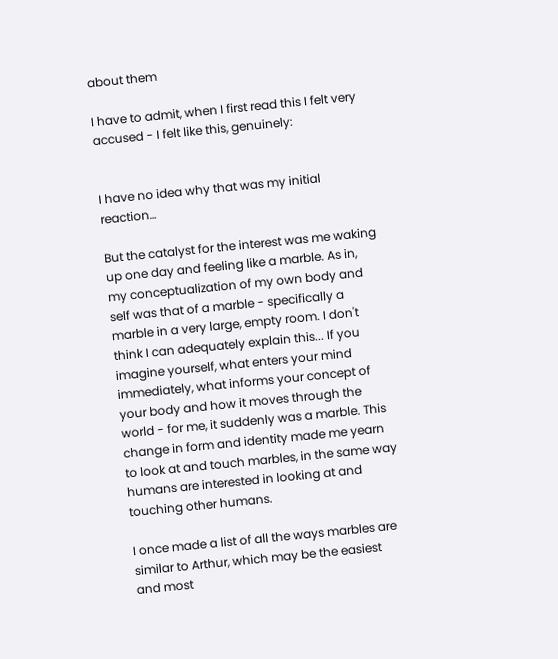about them

I have to admit, when I first read this I felt very accused - I felt like this, genuinely:


I have no idea why that was my initial reaction…

But the catalyst for the interest was me waking up one day and feeling like a marble. As in, my conceptualization of my own body and self was that of a marble - specifically a marble in a very large, empty room. I don't think I can adequately explain this... If you imagine yourself, what enters your mind immediately, what informs your concept of your body and how it moves through the world - for me, it suddenly was a marble. This change in form and identity made me yearn to look at and touch marbles, in the same way humans are interested in looking at and touching other humans.

I once made a list of all the ways marbles are similar to Arthur, which may be the easiest and most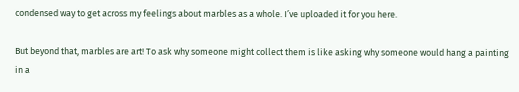condensed way to get across my feelings about marbles as a whole. I’ve uploaded it for you here.

But beyond that, marbles are art! To ask why someone might collect them is like asking why someone would hang a painting in a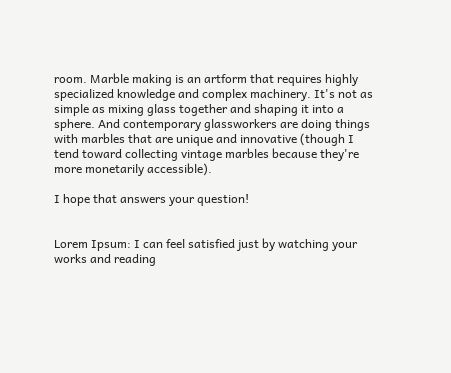room. Marble making is an artform that requires highly specialized knowledge and complex machinery. It's not as simple as mixing glass together and shaping it into a sphere. And contemporary glassworkers are doing things with marbles that are unique and innovative (though I tend toward collecting vintage marbles because they're more monetarily accessible).

I hope that answers your question!


Lorem Ipsum: I can feel satisfied just by watching your works and reading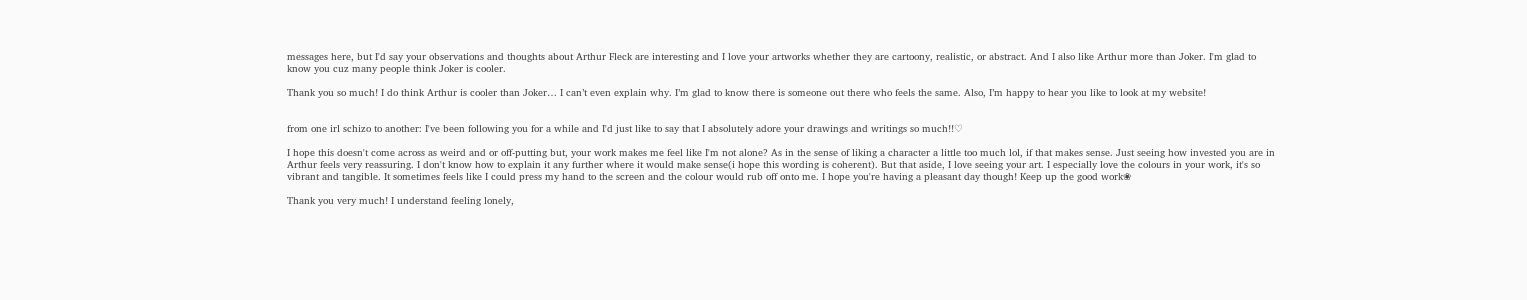messages here, but I'd say your observations and thoughts about Arthur Fleck are interesting and I love your artworks whether they are cartoony, realistic, or abstract. And I also like Arthur more than Joker. I'm glad to know you cuz many people think Joker is cooler.

Thank you so much! I do think Arthur is cooler than Joker… I can’t even explain why. I’m glad to know there is someone out there who feels the same. Also, I’m happy to hear you like to look at my website!


from one irl schizo to another: I've been following you for a while and I'd just like to say that I absolutely adore your drawings and writings so much!!♡

I hope this doesn't come across as weird and or off-putting but, your work makes me feel like I'm not alone? As in the sense of liking a character a little too much lol, if that makes sense. Just seeing how invested you are in Arthur feels very reassuring. I don't know how to explain it any further where it would make sense(i hope this wording is coherent). But that aside, I love seeing your art. I especially love the colours in your work, it's so vibrant and tangible. It sometimes feels like I could press my hand to the screen and the colour would rub off onto me. I hope you're having a pleasant day though! Keep up the good work❀

Thank you very much! I understand feeling lonely,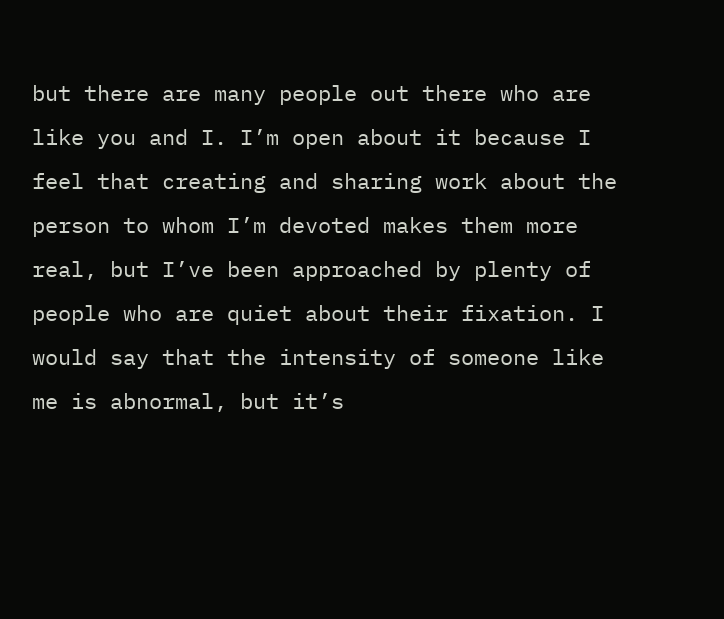but there are many people out there who are like you and I. I’m open about it because I feel that creating and sharing work about the person to whom I’m devoted makes them more real, but I’ve been approached by plenty of people who are quiet about their fixation. I would say that the intensity of someone like me is abnormal, but it’s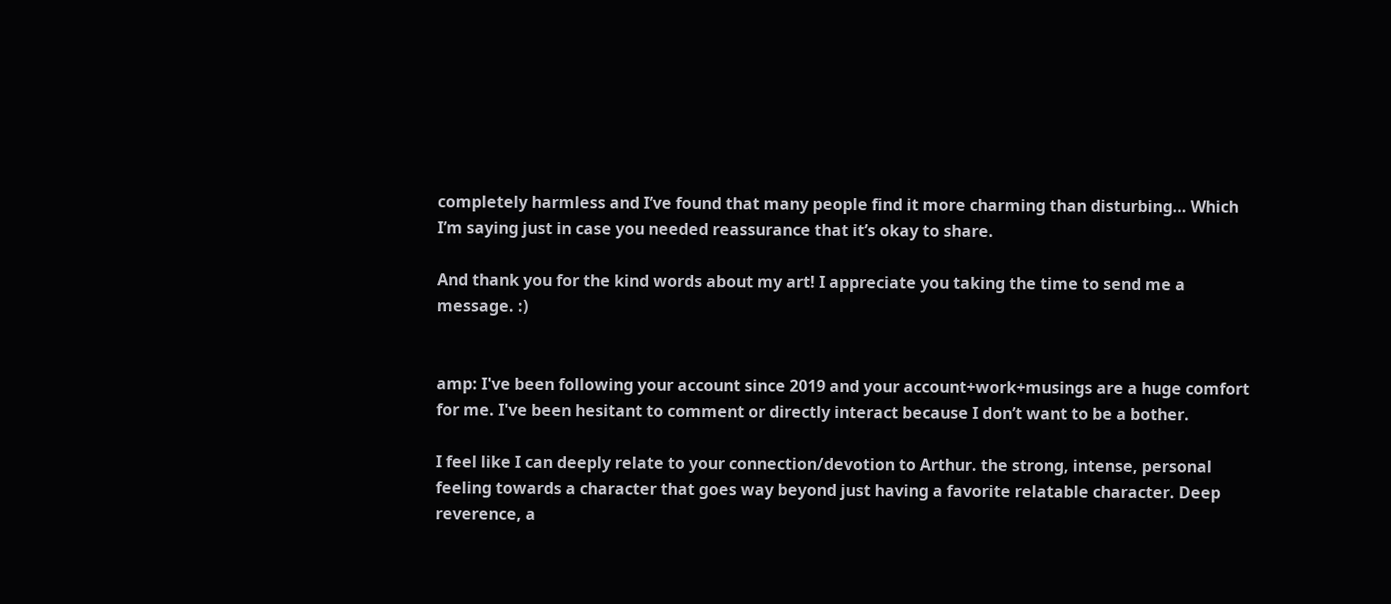completely harmless and I’ve found that many people find it more charming than disturbing… Which I’m saying just in case you needed reassurance that it’s okay to share.

And thank you for the kind words about my art! I appreciate you taking the time to send me a message. :)


amp: I've been following your account since 2019 and your account+work+musings are a huge comfort for me. I've been hesitant to comment or directly interact because I don’t want to be a bother.

I feel like I can deeply relate to your connection/devotion to Arthur. the strong, intense, personal feeling towards a character that goes way beyond just having a favorite relatable character. Deep reverence, a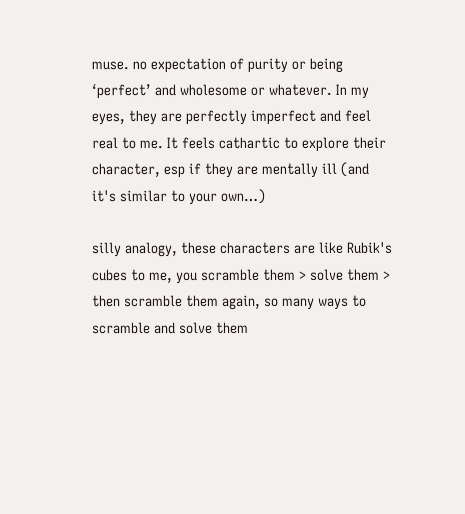muse. no expectation of purity or being ‘perfect’ and wholesome or whatever. In my eyes, they are perfectly imperfect and feel real to me. It feels cathartic to explore their character, esp if they are mentally ill (and it's similar to your own…)

silly analogy, these characters are like Rubik's cubes to me, you scramble them > solve them > then scramble them again, so many ways to scramble and solve them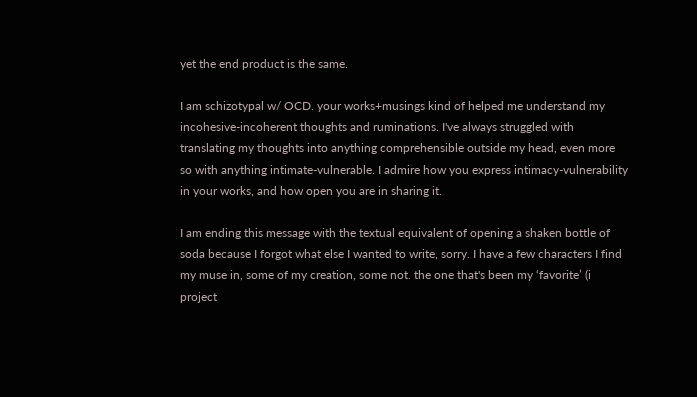yet the end product is the same.

I am schizotypal w/ OCD. your works+musings kind of helped me understand my incohesive-incoherent thoughts and ruminations. I've always struggled with translating my thoughts into anything comprehensible outside my head, even more so with anything intimate-vulnerable. I admire how you express intimacy-vulnerability in your works, and how open you are in sharing it.

I am ending this message with the textual equivalent of opening a shaken bottle of soda because I forgot what else I wanted to write, sorry. I have a few characters I find my muse in, some of my creation, some not. the one that's been my ‘favorite’ (i project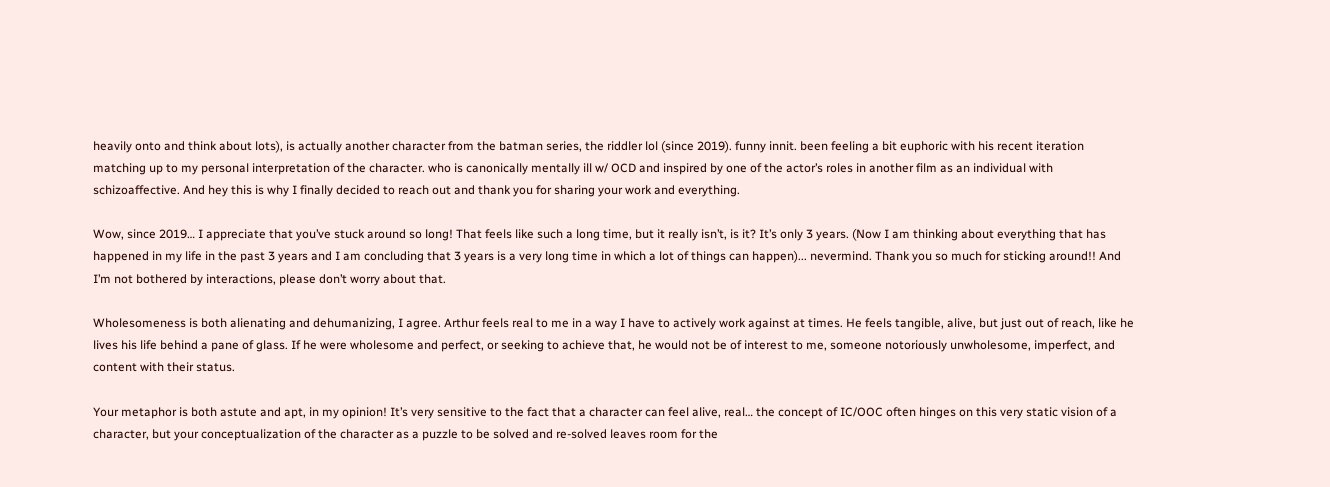heavily onto and think about lots), is actually another character from the batman series, the riddler lol (since 2019). funny innit. been feeling a bit euphoric with his recent iteration matching up to my personal interpretation of the character. who is canonically mentally ill w/ OCD and inspired by one of the actor’s roles in another film as an individual with schizoaffective. And hey this is why I finally decided to reach out and thank you for sharing your work and everything.

Wow, since 2019… I appreciate that you’ve stuck around so long! That feels like such a long time, but it really isn’t, is it? It’s only 3 years. (Now I am thinking about everything that has happened in my life in the past 3 years and I am concluding that 3 years is a very long time in which a lot of things can happen)... nevermind. Thank you so much for sticking around!! And I’m not bothered by interactions, please don’t worry about that.

Wholesomeness is both alienating and dehumanizing, I agree. Arthur feels real to me in a way I have to actively work against at times. He feels tangible, alive, but just out of reach, like he lives his life behind a pane of glass. If he were wholesome and perfect, or seeking to achieve that, he would not be of interest to me, someone notoriously unwholesome, imperfect, and content with their status.

Your metaphor is both astute and apt, in my opinion! It’s very sensitive to the fact that a character can feel alive, real… the concept of IC/OOC often hinges on this very static vision of a character, but your conceptualization of the character as a puzzle to be solved and re-solved leaves room for the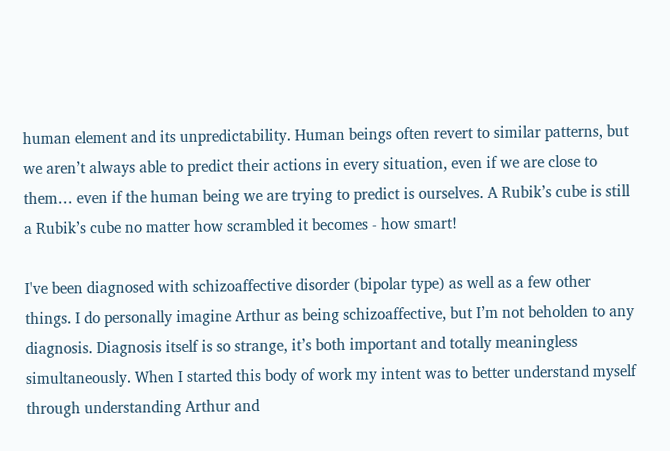human element and its unpredictability. Human beings often revert to similar patterns, but we aren’t always able to predict their actions in every situation, even if we are close to them… even if the human being we are trying to predict is ourselves. A Rubik’s cube is still a Rubik’s cube no matter how scrambled it becomes - how smart!

I've been diagnosed with schizoaffective disorder (bipolar type) as well as a few other things. I do personally imagine Arthur as being schizoaffective, but I’m not beholden to any diagnosis. Diagnosis itself is so strange, it’s both important and totally meaningless simultaneously. When I started this body of work my intent was to better understand myself through understanding Arthur and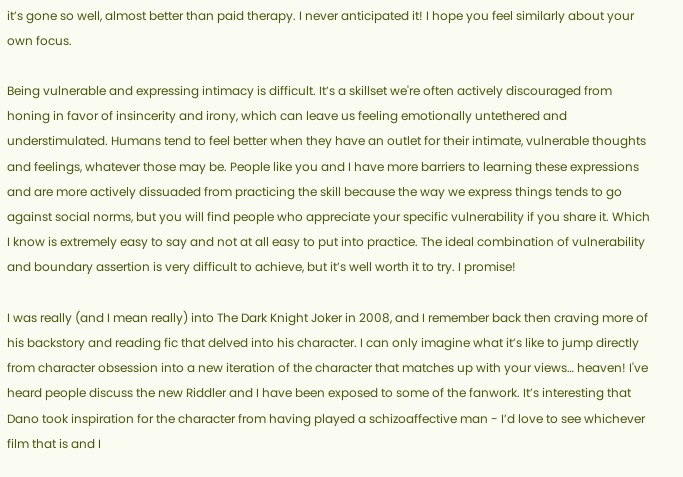it’s gone so well, almost better than paid therapy. I never anticipated it! I hope you feel similarly about your own focus.

Being vulnerable and expressing intimacy is difficult. It’s a skillset we're often actively discouraged from honing in favor of insincerity and irony, which can leave us feeling emotionally untethered and understimulated. Humans tend to feel better when they have an outlet for their intimate, vulnerable thoughts and feelings, whatever those may be. People like you and I have more barriers to learning these expressions and are more actively dissuaded from practicing the skill because the way we express things tends to go against social norms, but you will find people who appreciate your specific vulnerability if you share it. Which I know is extremely easy to say and not at all easy to put into practice. The ideal combination of vulnerability and boundary assertion is very difficult to achieve, but it’s well worth it to try. I promise!

I was really (and I mean really) into The Dark Knight Joker in 2008, and I remember back then craving more of his backstory and reading fic that delved into his character. I can only imagine what it’s like to jump directly from character obsession into a new iteration of the character that matches up with your views… heaven! I've heard people discuss the new Riddler and I have been exposed to some of the fanwork. It’s interesting that Dano took inspiration for the character from having played a schizoaffective man - I’d love to see whichever film that is and I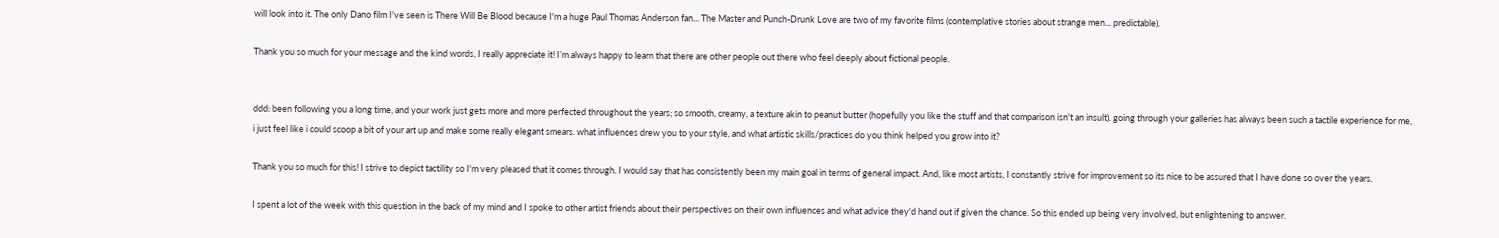will look into it. The only Dano film I've seen is There Will Be Blood because I'm a huge Paul Thomas Anderson fan... The Master and Punch-Drunk Love are two of my favorite films (contemplative stories about strange men... predictable).

Thank you so much for your message and the kind words, I really appreciate it! I’m always happy to learn that there are other people out there who feel deeply about fictional people.


ddd: been following you a long time, and your work just gets more and more perfected throughout the years; so smooth, creamy, a texture akin to peanut butter (hopefully you like the stuff and that comparison isn't an insult). going through your galleries has always been such a tactile experience for me, i just feel like i could scoop a bit of your art up and make some really elegant smears. what influences drew you to your style, and what artistic skills/practices do you think helped you grow into it?

Thank you so much for this! I strive to depict tactility so I'm very pleased that it comes through. I would say that has consistently been my main goal in terms of general impact. And, like most artists, I constantly strive for improvement so its nice to be assured that I have done so over the years.

I spent a lot of the week with this question in the back of my mind and I spoke to other artist friends about their perspectives on their own influences and what advice they'd hand out if given the chance. So this ended up being very involved, but enlightening to answer.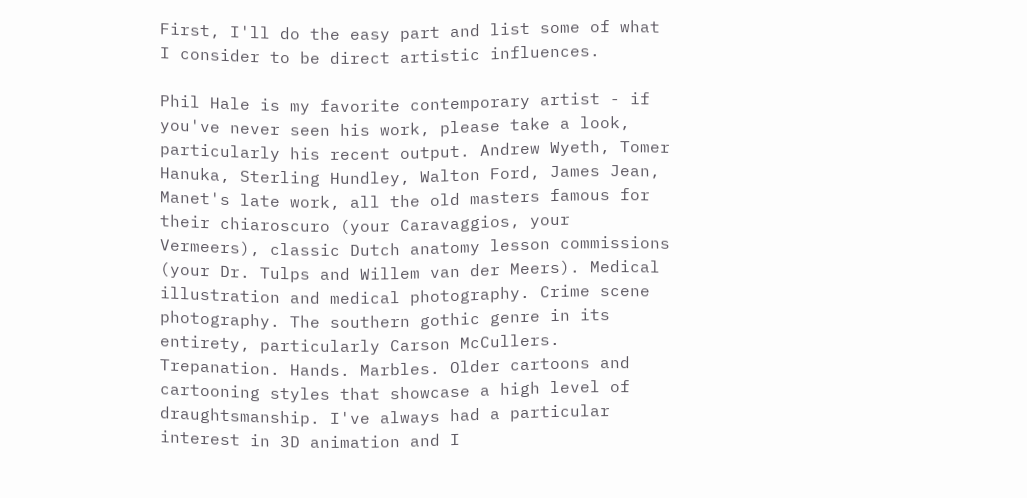First, I'll do the easy part and list some of what I consider to be direct artistic influences.

Phil Hale is my favorite contemporary artist - if you've never seen his work, please take a look, particularly his recent output. Andrew Wyeth, Tomer Hanuka, Sterling Hundley, Walton Ford, James Jean, Manet's late work, all the old masters famous for their chiaroscuro (your Caravaggios, your Vermeers), classic Dutch anatomy lesson commissions (your Dr. Tulps and Willem van der Meers). Medical illustration and medical photography. Crime scene photography. The southern gothic genre in its entirety, particularly Carson McCullers. Trepanation. Hands. Marbles. Older cartoons and cartooning styles that showcase a high level of draughtsmanship. I've always had a particular interest in 3D animation and I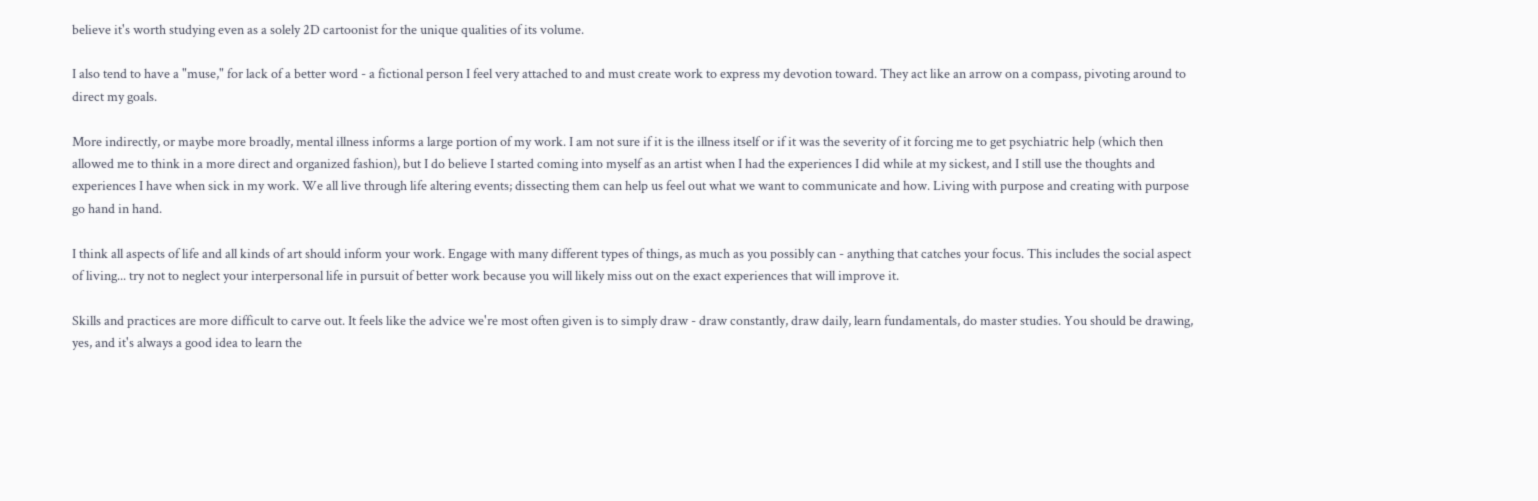believe it's worth studying even as a solely 2D cartoonist for the unique qualities of its volume.

I also tend to have a "muse," for lack of a better word - a fictional person I feel very attached to and must create work to express my devotion toward. They act like an arrow on a compass, pivoting around to direct my goals.

More indirectly, or maybe more broadly, mental illness informs a large portion of my work. I am not sure if it is the illness itself or if it was the severity of it forcing me to get psychiatric help (which then allowed me to think in a more direct and organized fashion), but I do believe I started coming into myself as an artist when I had the experiences I did while at my sickest, and I still use the thoughts and experiences I have when sick in my work. We all live through life altering events; dissecting them can help us feel out what we want to communicate and how. Living with purpose and creating with purpose go hand in hand.

I think all aspects of life and all kinds of art should inform your work. Engage with many different types of things, as much as you possibly can - anything that catches your focus. This includes the social aspect of living... try not to neglect your interpersonal life in pursuit of better work because you will likely miss out on the exact experiences that will improve it.

Skills and practices are more difficult to carve out. It feels like the advice we're most often given is to simply draw - draw constantly, draw daily, learn fundamentals, do master studies. You should be drawing, yes, and it's always a good idea to learn the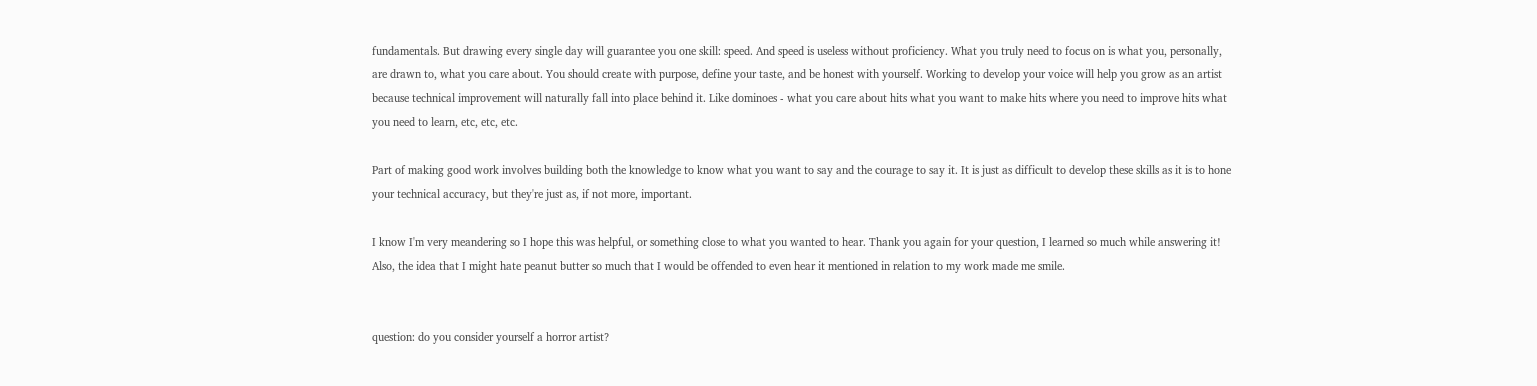fundamentals. But drawing every single day will guarantee you one skill: speed. And speed is useless without proficiency. What you truly need to focus on is what you, personally, are drawn to, what you care about. You should create with purpose, define your taste, and be honest with yourself. Working to develop your voice will help you grow as an artist because technical improvement will naturally fall into place behind it. Like dominoes - what you care about hits what you want to make hits where you need to improve hits what you need to learn, etc, etc, etc.

Part of making good work involves building both the knowledge to know what you want to say and the courage to say it. It is just as difficult to develop these skills as it is to hone your technical accuracy, but they're just as, if not more, important.

I know I'm very meandering so I hope this was helpful, or something close to what you wanted to hear. Thank you again for your question, I learned so much while answering it! Also, the idea that I might hate peanut butter so much that I would be offended to even hear it mentioned in relation to my work made me smile.


question: do you consider yourself a horror artist?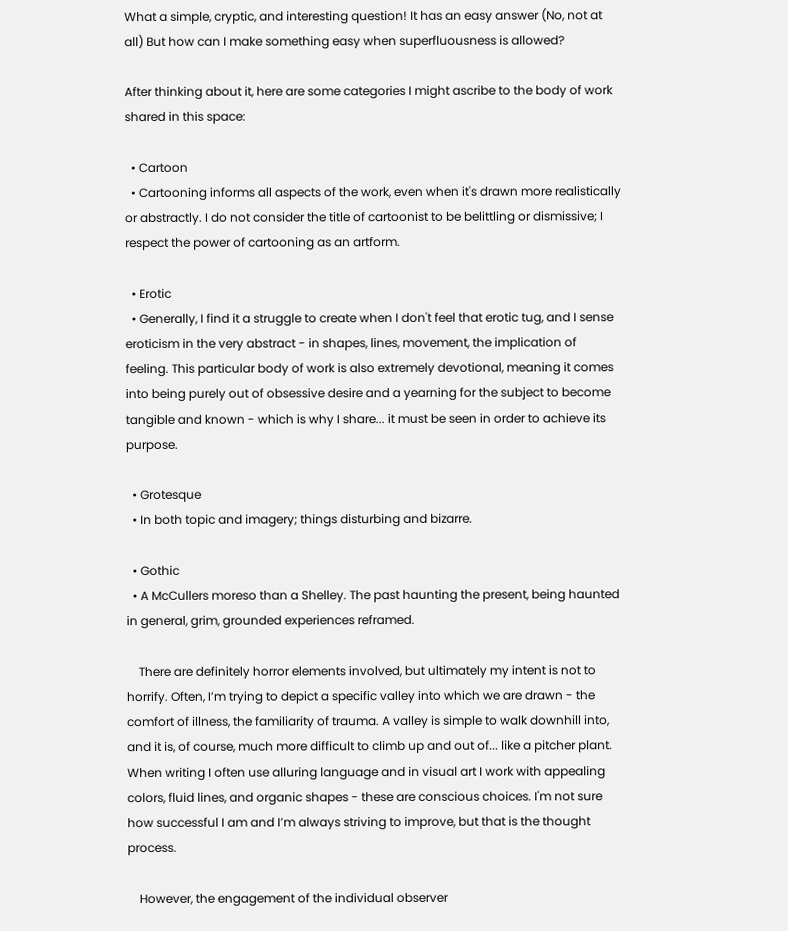What a simple, cryptic, and interesting question! It has an easy answer (No, not at all) But how can I make something easy when superfluousness is allowed?

After thinking about it, here are some categories I might ascribe to the body of work shared in this space:

  • Cartoon
  • Cartooning informs all aspects of the work, even when it's drawn more realistically or abstractly. I do not consider the title of cartoonist to be belittling or dismissive; I respect the power of cartooning as an artform.

  • Erotic
  • Generally, I find it a struggle to create when I don't feel that erotic tug, and I sense eroticism in the very abstract - in shapes, lines, movement, the implication of feeling. This particular body of work is also extremely devotional, meaning it comes into being purely out of obsessive desire and a yearning for the subject to become tangible and known - which is why I share... it must be seen in order to achieve its purpose.

  • Grotesque
  • In both topic and imagery; things disturbing and bizarre.

  • Gothic
  • A McCullers moreso than a Shelley. The past haunting the present, being haunted in general, grim, grounded experiences reframed.

    There are definitely horror elements involved, but ultimately my intent is not to horrify. Often, I’m trying to depict a specific valley into which we are drawn - the comfort of illness, the familiarity of trauma. A valley is simple to walk downhill into, and it is, of course, much more difficult to climb up and out of... like a pitcher plant. When writing I often use alluring language and in visual art I work with appealing colors, fluid lines, and organic shapes - these are conscious choices. I'm not sure how successful I am and I’m always striving to improve, but that is the thought process.

    However, the engagement of the individual observer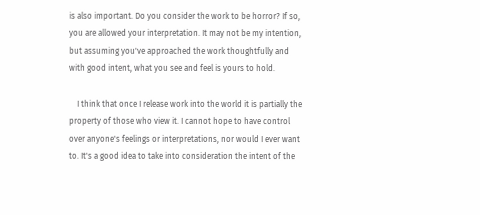is also important. Do you consider the work to be horror? If so, you are allowed your interpretation. It may not be my intention, but assuming you've approached the work thoughtfully and with good intent, what you see and feel is yours to hold.

    I think that once I release work into the world it is partially the property of those who view it. I cannot hope to have control over anyone's feelings or interpretations, nor would I ever want to. It's a good idea to take into consideration the intent of the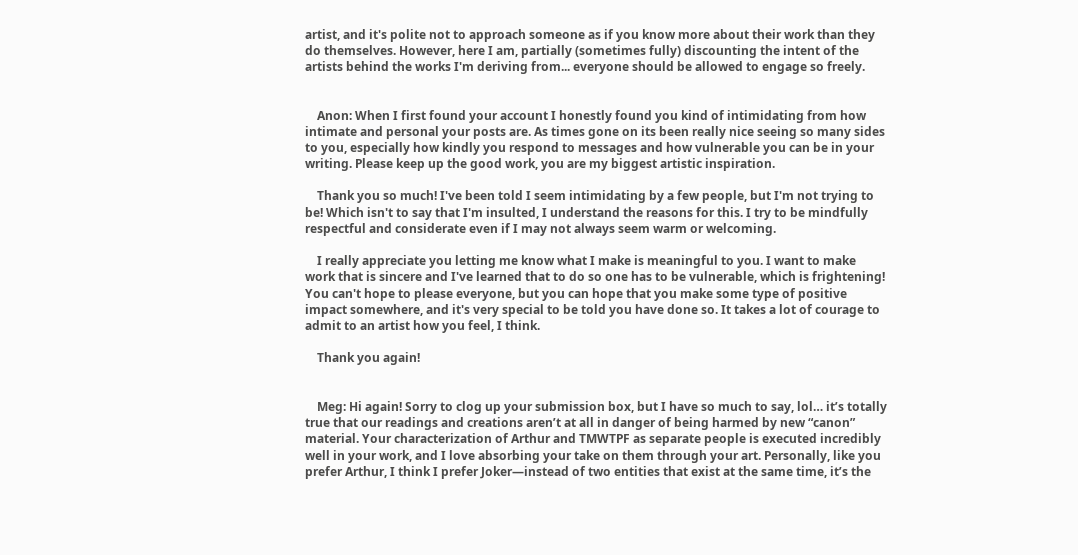artist, and it's polite not to approach someone as if you know more about their work than they do themselves. However, here I am, partially (sometimes fully) discounting the intent of the artists behind the works I'm deriving from... everyone should be allowed to engage so freely.


    Anon: When I first found your account I honestly found you kind of intimidating from how intimate and personal your posts are. As times gone on its been really nice seeing so many sides to you, especially how kindly you respond to messages and how vulnerable you can be in your writing. Please keep up the good work, you are my biggest artistic inspiration.

    Thank you so much! I've been told I seem intimidating by a few people, but I'm not trying to be! Which isn't to say that I'm insulted, I understand the reasons for this. I try to be mindfully respectful and considerate even if I may not always seem warm or welcoming.

    I really appreciate you letting me know what I make is meaningful to you. I want to make work that is sincere and I've learned that to do so one has to be vulnerable, which is frightening! You can't hope to please everyone, but you can hope that you make some type of positive impact somewhere, and it's very special to be told you have done so. It takes a lot of courage to admit to an artist how you feel, I think.

    Thank you again!


    Meg: Hi again! Sorry to clog up your submission box, but I have so much to say, lol… it’s totally true that our readings and creations aren’t at all in danger of being harmed by new “canon” material. Your characterization of Arthur and TMWTPF as separate people is executed incredibly well in your work, and I love absorbing your take on them through your art. Personally, like you prefer Arthur, I think I prefer Joker—instead of two entities that exist at the same time, it’s the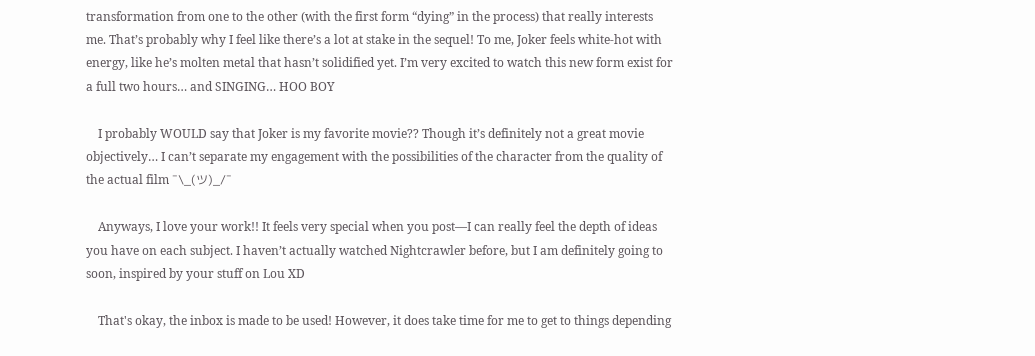transformation from one to the other (with the first form “dying” in the process) that really interests me. That’s probably why I feel like there’s a lot at stake in the sequel! To me, Joker feels white-hot with energy, like he’s molten metal that hasn’t solidified yet. I’m very excited to watch this new form exist for a full two hours… and SINGING… HOO BOY

    I probably WOULD say that Joker is my favorite movie?? Though it’s definitely not a great movie objectively… I can’t separate my engagement with the possibilities of the character from the quality of the actual film ¯\_(ツ)_/¯

    Anyways, I love your work!! It feels very special when you post—I can really feel the depth of ideas you have on each subject. I haven’t actually watched Nightcrawler before, but I am definitely going to soon, inspired by your stuff on Lou XD

    That's okay, the inbox is made to be used! However, it does take time for me to get to things depending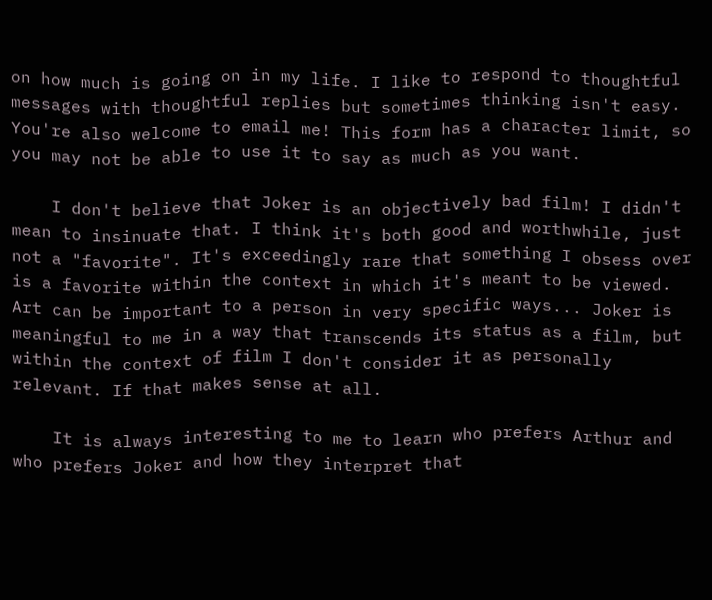on how much is going on in my life. I like to respond to thoughtful messages with thoughtful replies but sometimes thinking isn't easy. You're also welcome to email me! This form has a character limit, so you may not be able to use it to say as much as you want.

    I don't believe that Joker is an objectively bad film! I didn't mean to insinuate that. I think it's both good and worthwhile, just not a "favorite". It's exceedingly rare that something I obsess over is a favorite within the context in which it's meant to be viewed. Art can be important to a person in very specific ways... Joker is meaningful to me in a way that transcends its status as a film, but within the context of film I don't consider it as personally relevant. If that makes sense at all.

    It is always interesting to me to learn who prefers Arthur and who prefers Joker and how they interpret that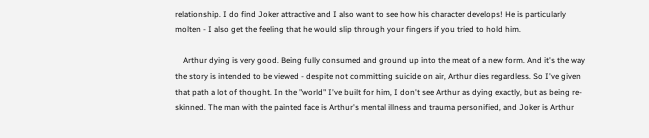relationship. I do find Joker attractive and I also want to see how his character develops! He is particularly molten - I also get the feeling that he would slip through your fingers if you tried to hold him.

    Arthur dying is very good. Being fully consumed and ground up into the meat of a new form. And it's the way the story is intended to be viewed - despite not committing suicide on air, Arthur dies regardless. So I've given that path a lot of thought. In the "world" I've built for him, I don't see Arthur as dying exactly, but as being re-skinned. The man with the painted face is Arthur's mental illness and trauma personified, and Joker is Arthur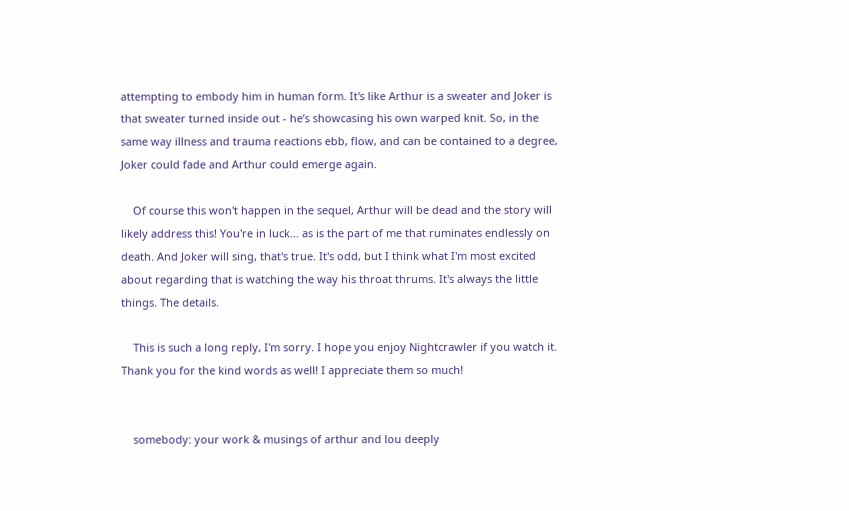attempting to embody him in human form. It's like Arthur is a sweater and Joker is that sweater turned inside out - he’s showcasing his own warped knit. So, in the same way illness and trauma reactions ebb, flow, and can be contained to a degree, Joker could fade and Arthur could emerge again.

    Of course this won't happen in the sequel, Arthur will be dead and the story will likely address this! You're in luck... as is the part of me that ruminates endlessly on death. And Joker will sing, that's true. It's odd, but I think what I'm most excited about regarding that is watching the way his throat thrums. It's always the little things. The details.

    This is such a long reply, I'm sorry. I hope you enjoy Nightcrawler if you watch it. Thank you for the kind words as well! I appreciate them so much!


    somebody: your work & musings of arthur and lou deeply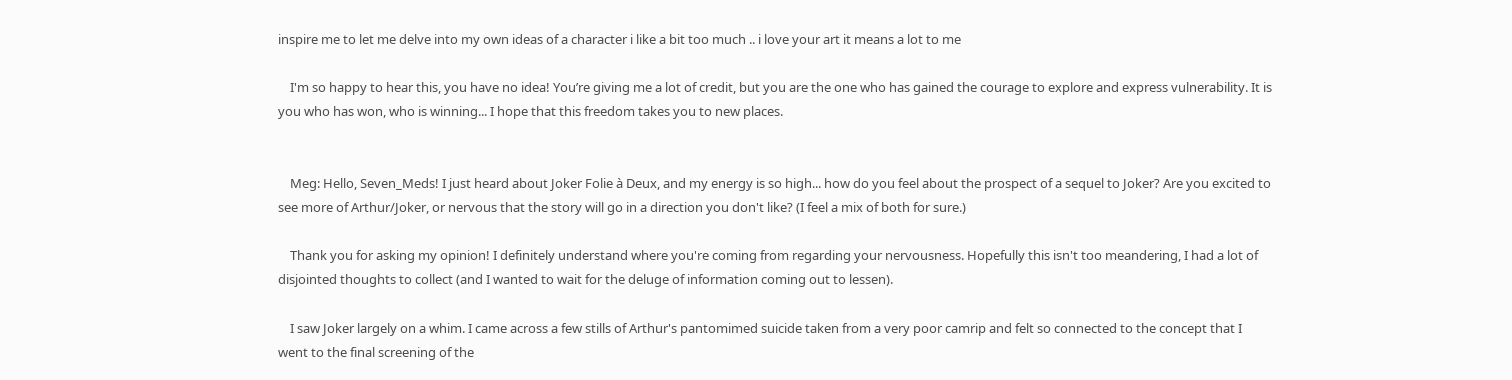inspire me to let me delve into my own ideas of a character i like a bit too much .. i love your art it means a lot to me

    I'm so happy to hear this, you have no idea! You’re giving me a lot of credit, but you are the one who has gained the courage to explore and express vulnerability. It is you who has won, who is winning... I hope that this freedom takes you to new places.


    Meg: Hello, Seven_Meds! I just heard about Joker Folie à Deux, and my energy is so high... how do you feel about the prospect of a sequel to Joker? Are you excited to see more of Arthur/Joker, or nervous that the story will go in a direction you don't like? (I feel a mix of both for sure.)

    Thank you for asking my opinion! I definitely understand where you're coming from regarding your nervousness. Hopefully this isn't too meandering, I had a lot of disjointed thoughts to collect (and I wanted to wait for the deluge of information coming out to lessen).

    I saw Joker largely on a whim. I came across a few stills of Arthur's pantomimed suicide taken from a very poor camrip and felt so connected to the concept that I went to the final screening of the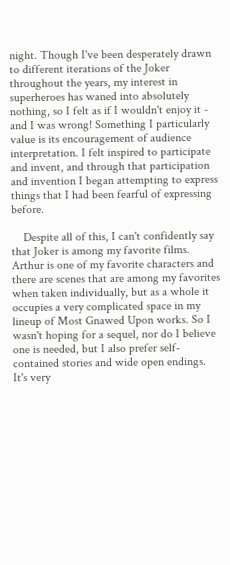night. Though I've been desperately drawn to different iterations of the Joker throughout the years, my interest in superheroes has waned into absolutely nothing, so I felt as if I wouldn't enjoy it - and I was wrong! Something I particularly value is its encouragement of audience interpretation. I felt inspired to participate and invent, and through that participation and invention I began attempting to express things that I had been fearful of expressing before.

    Despite all of this, I can't confidently say that Joker is among my favorite films. Arthur is one of my favorite characters and there are scenes that are among my favorites when taken individually, but as a whole it occupies a very complicated space in my lineup of Most Gnawed Upon works. So I wasn't hoping for a sequel, nor do I believe one is needed, but I also prefer self-contained stories and wide open endings. It's very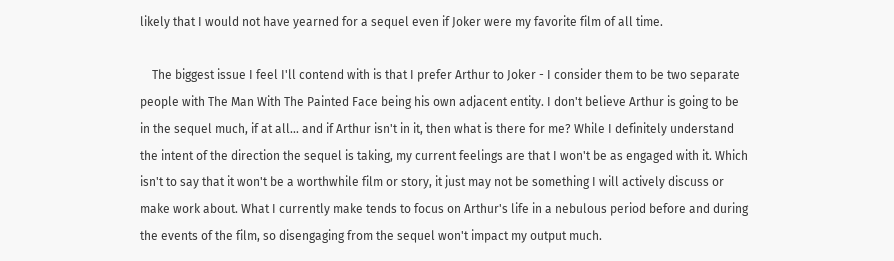likely that I would not have yearned for a sequel even if Joker were my favorite film of all time.

    The biggest issue I feel I'll contend with is that I prefer Arthur to Joker - I consider them to be two separate people with The Man With The Painted Face being his own adjacent entity. I don't believe Arthur is going to be in the sequel much, if at all... and if Arthur isn't in it, then what is there for me? While I definitely understand the intent of the direction the sequel is taking, my current feelings are that I won't be as engaged with it. Which isn't to say that it won't be a worthwhile film or story, it just may not be something I will actively discuss or make work about. What I currently make tends to focus on Arthur's life in a nebulous period before and during the events of the film, so disengaging from the sequel won't impact my output much.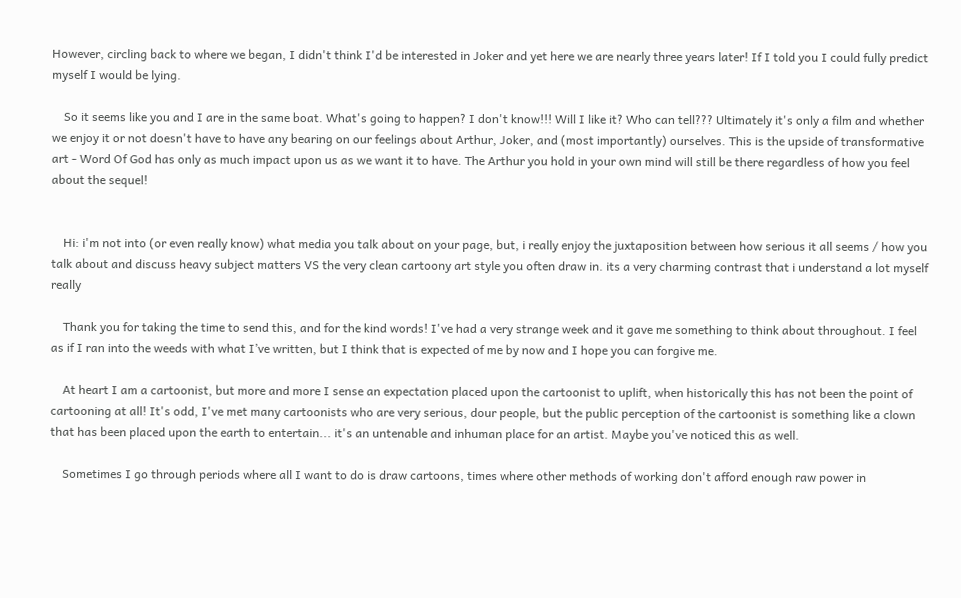However, circling back to where we began, I didn't think I'd be interested in Joker and yet here we are nearly three years later! If I told you I could fully predict myself I would be lying.

    So it seems like you and I are in the same boat. What's going to happen? I don't know!!! Will I like it? Who can tell??? Ultimately it's only a film and whether we enjoy it or not doesn't have to have any bearing on our feelings about Arthur, Joker, and (most importantly) ourselves. This is the upside of transformative art - Word Of God has only as much impact upon us as we want it to have. The Arthur you hold in your own mind will still be there regardless of how you feel about the sequel!


    Hi: i'm not into (or even really know) what media you talk about on your page, but, i really enjoy the juxtaposition between how serious it all seems / how you talk about and discuss heavy subject matters VS the very clean cartoony art style you often draw in. its a very charming contrast that i understand a lot myself really

    Thank you for taking the time to send this, and for the kind words! I've had a very strange week and it gave me something to think about throughout. I feel as if I ran into the weeds with what I’ve written, but I think that is expected of me by now and I hope you can forgive me.

    At heart I am a cartoonist, but more and more I sense an expectation placed upon the cartoonist to uplift, when historically this has not been the point of cartooning at all! It's odd, I've met many cartoonists who are very serious, dour people, but the public perception of the cartoonist is something like a clown that has been placed upon the earth to entertain... it's an untenable and inhuman place for an artist. Maybe you've noticed this as well.

    Sometimes I go through periods where all I want to do is draw cartoons, times where other methods of working don't afford enough raw power in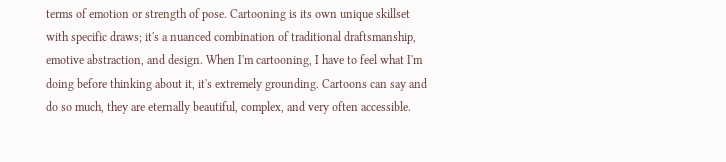terms of emotion or strength of pose. Cartooning is its own unique skillset with specific draws; it's a nuanced combination of traditional draftsmanship, emotive abstraction, and design. When I'm cartooning, I have to feel what I'm doing before thinking about it, it's extremely grounding. Cartoons can say and do so much, they are eternally beautiful, complex, and very often accessible.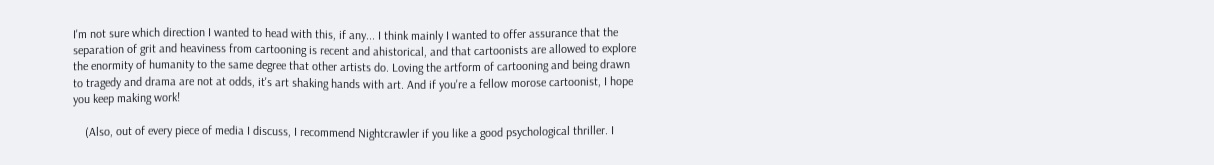I'm not sure which direction I wanted to head with this, if any... I think mainly I wanted to offer assurance that the separation of grit and heaviness from cartooning is recent and ahistorical, and that cartoonists are allowed to explore the enormity of humanity to the same degree that other artists do. Loving the artform of cartooning and being drawn to tragedy and drama are not at odds, it's art shaking hands with art. And if you're a fellow morose cartoonist, I hope you keep making work!

    (Also, out of every piece of media I discuss, I recommend Nightcrawler if you like a good psychological thriller. I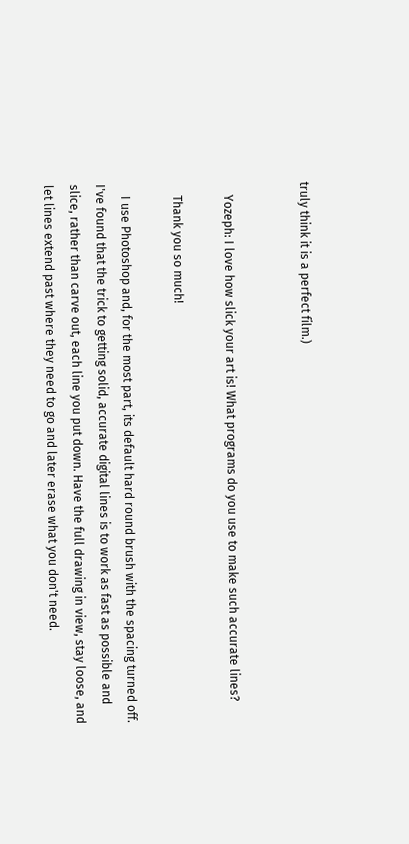truly think it is a perfect film.)


    Yozeph: I love how slick your art is! What programs do you use to make such accurate lines?

    Thank you so much!

    I use Photoshop and, for the most part, its default hard round brush with the spacing turned off. I've found that the trick to getting solid, accurate digital lines is to work as fast as possible and slice, rather than carve out, each line you put down. Have the full drawing in view, stay loose, and let lines extend past where they need to go and later erase what you don't need.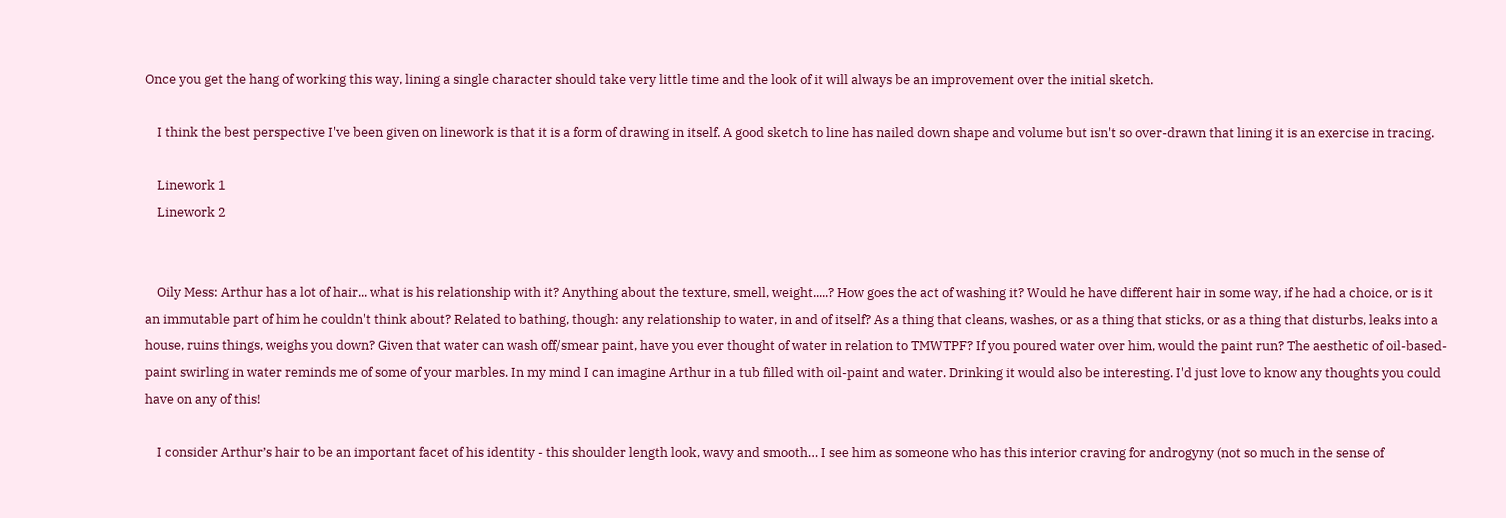Once you get the hang of working this way, lining a single character should take very little time and the look of it will always be an improvement over the initial sketch.

    I think the best perspective I've been given on linework is that it is a form of drawing in itself. A good sketch to line has nailed down shape and volume but isn't so over-drawn that lining it is an exercise in tracing.

    Linework 1
    Linework 2


    Oily Mess: Arthur has a lot of hair... what is his relationship with it? Anything about the texture, smell, weight.....? How goes the act of washing it? Would he have different hair in some way, if he had a choice, or is it an immutable part of him he couldn't think about? Related to bathing, though: any relationship to water, in and of itself? As a thing that cleans, washes, or as a thing that sticks, or as a thing that disturbs, leaks into a house, ruins things, weighs you down? Given that water can wash off/smear paint, have you ever thought of water in relation to TMWTPF? If you poured water over him, would the paint run? The aesthetic of oil-based-paint swirling in water reminds me of some of your marbles. In my mind I can imagine Arthur in a tub filled with oil-paint and water. Drinking it would also be interesting. I'd just love to know any thoughts you could have on any of this!

    I consider Arthur’s hair to be an important facet of his identity - this shoulder length look, wavy and smooth… I see him as someone who has this interior craving for androgyny (not so much in the sense of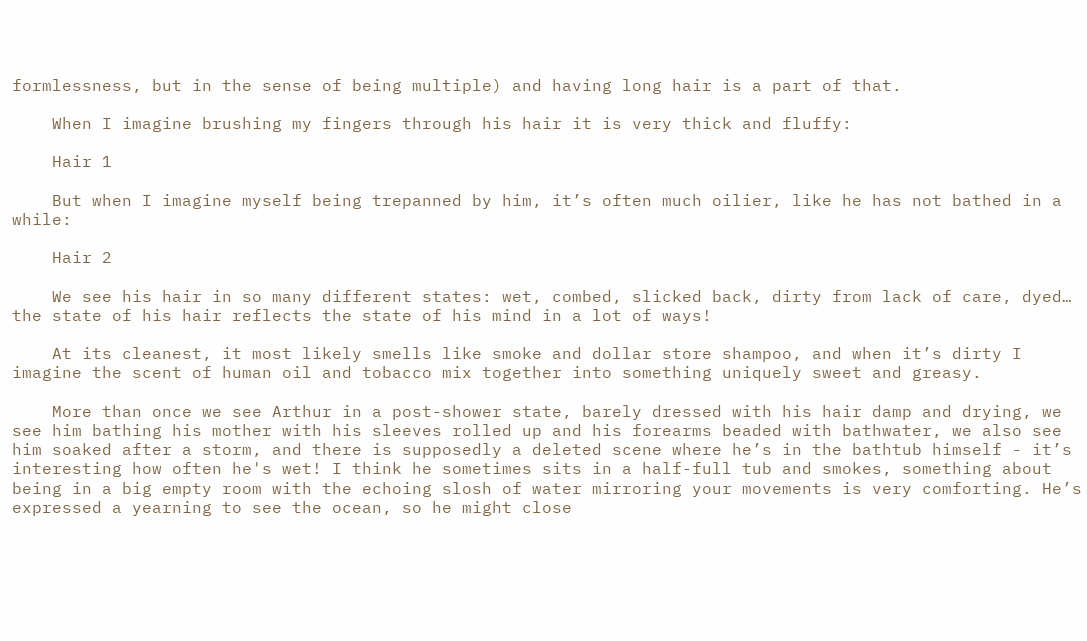formlessness, but in the sense of being multiple) and having long hair is a part of that.

    When I imagine brushing my fingers through his hair it is very thick and fluffy:

    Hair 1

    But when I imagine myself being trepanned by him, it’s often much oilier, like he has not bathed in a while:

    Hair 2

    We see his hair in so many different states: wet, combed, slicked back, dirty from lack of care, dyed… the state of his hair reflects the state of his mind in a lot of ways!

    At its cleanest, it most likely smells like smoke and dollar store shampoo, and when it’s dirty I imagine the scent of human oil and tobacco mix together into something uniquely sweet and greasy.

    More than once we see Arthur in a post-shower state, barely dressed with his hair damp and drying, we see him bathing his mother with his sleeves rolled up and his forearms beaded with bathwater, we also see him soaked after a storm, and there is supposedly a deleted scene where he’s in the bathtub himself - it’s interesting how often he's wet! I think he sometimes sits in a half-full tub and smokes, something about being in a big empty room with the echoing slosh of water mirroring your movements is very comforting. He’s expressed a yearning to see the ocean, so he might close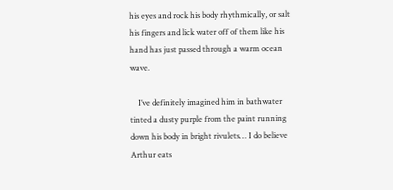his eyes and rock his body rhythmically, or salt his fingers and lick water off of them like his hand has just passed through a warm ocean wave.

    I’ve definitely imagined him in bathwater tinted a dusty purple from the paint running down his body in bright rivulets… I do believe Arthur eats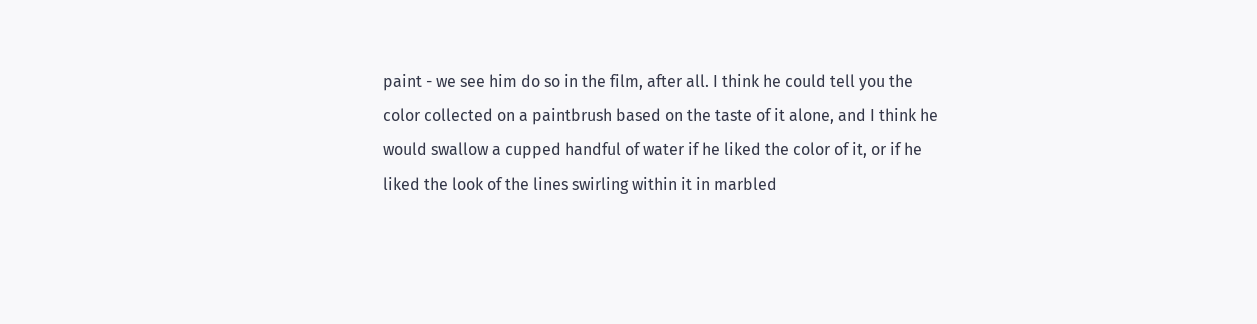paint - we see him do so in the film, after all. I think he could tell you the color collected on a paintbrush based on the taste of it alone, and I think he would swallow a cupped handful of water if he liked the color of it, or if he liked the look of the lines swirling within it in marbled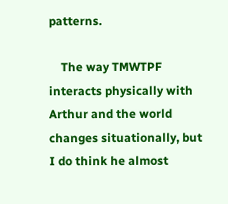patterns.

    The way TMWTPF interacts physically with Arthur and the world changes situationally, but I do think he almost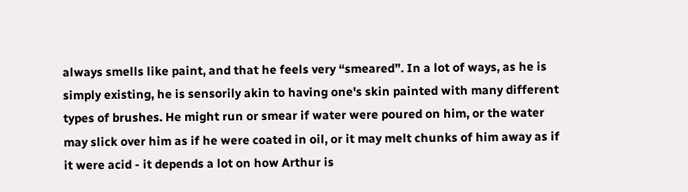always smells like paint, and that he feels very “smeared”. In a lot of ways, as he is simply existing, he is sensorily akin to having one's skin painted with many different types of brushes. He might run or smear if water were poured on him, or the water may slick over him as if he were coated in oil, or it may melt chunks of him away as if it were acid - it depends a lot on how Arthur is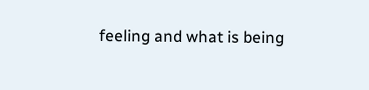feeling and what is being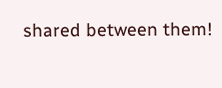shared between them!